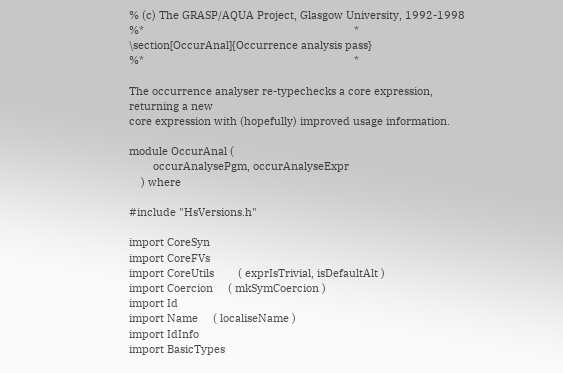% (c) The GRASP/AQUA Project, Glasgow University, 1992-1998
%*                                                                      *
\section[OccurAnal]{Occurrence analysis pass}
%*                                                                      *

The occurrence analyser re-typechecks a core expression, returning a new
core expression with (hopefully) improved usage information.

module OccurAnal (
        occurAnalysePgm, occurAnalyseExpr
    ) where

#include "HsVersions.h"

import CoreSyn
import CoreFVs
import CoreUtils        ( exprIsTrivial, isDefaultAlt )
import Coercion     ( mkSymCoercion )
import Id
import Name     ( localiseName )
import IdInfo
import BasicTypes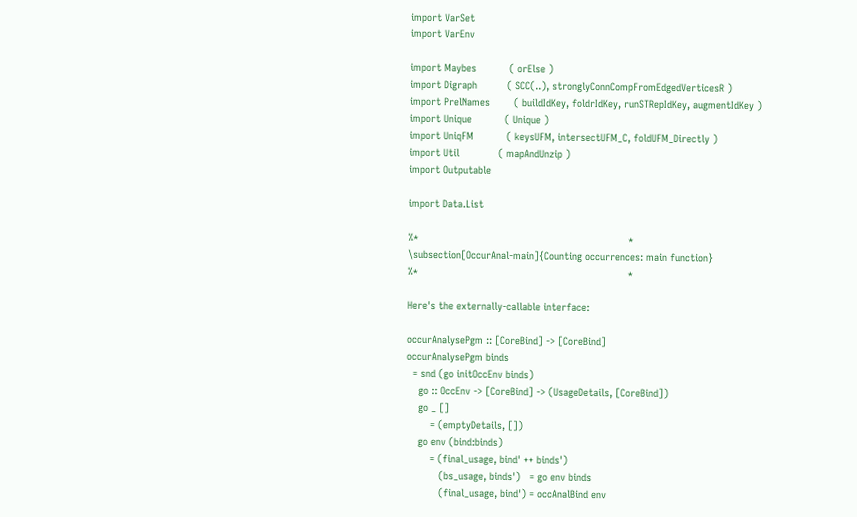import VarSet
import VarEnv

import Maybes           ( orElse )
import Digraph          ( SCC(..), stronglyConnCompFromEdgedVerticesR )
import PrelNames        ( buildIdKey, foldrIdKey, runSTRepIdKey, augmentIdKey )
import Unique           ( Unique )
import UniqFM           ( keysUFM, intersectUFM_C, foldUFM_Directly )
import Util             ( mapAndUnzip )
import Outputable

import Data.List

%*                                                                      *
\subsection[OccurAnal-main]{Counting occurrences: main function}
%*                                                                      *

Here's the externally-callable interface:

occurAnalysePgm :: [CoreBind] -> [CoreBind]
occurAnalysePgm binds
  = snd (go initOccEnv binds)
    go :: OccEnv -> [CoreBind] -> (UsageDetails, [CoreBind])
    go _ []
        = (emptyDetails, [])
    go env (bind:binds)
        = (final_usage, bind' ++ binds')
           (bs_usage, binds')   = go env binds
           (final_usage, bind') = occAnalBind env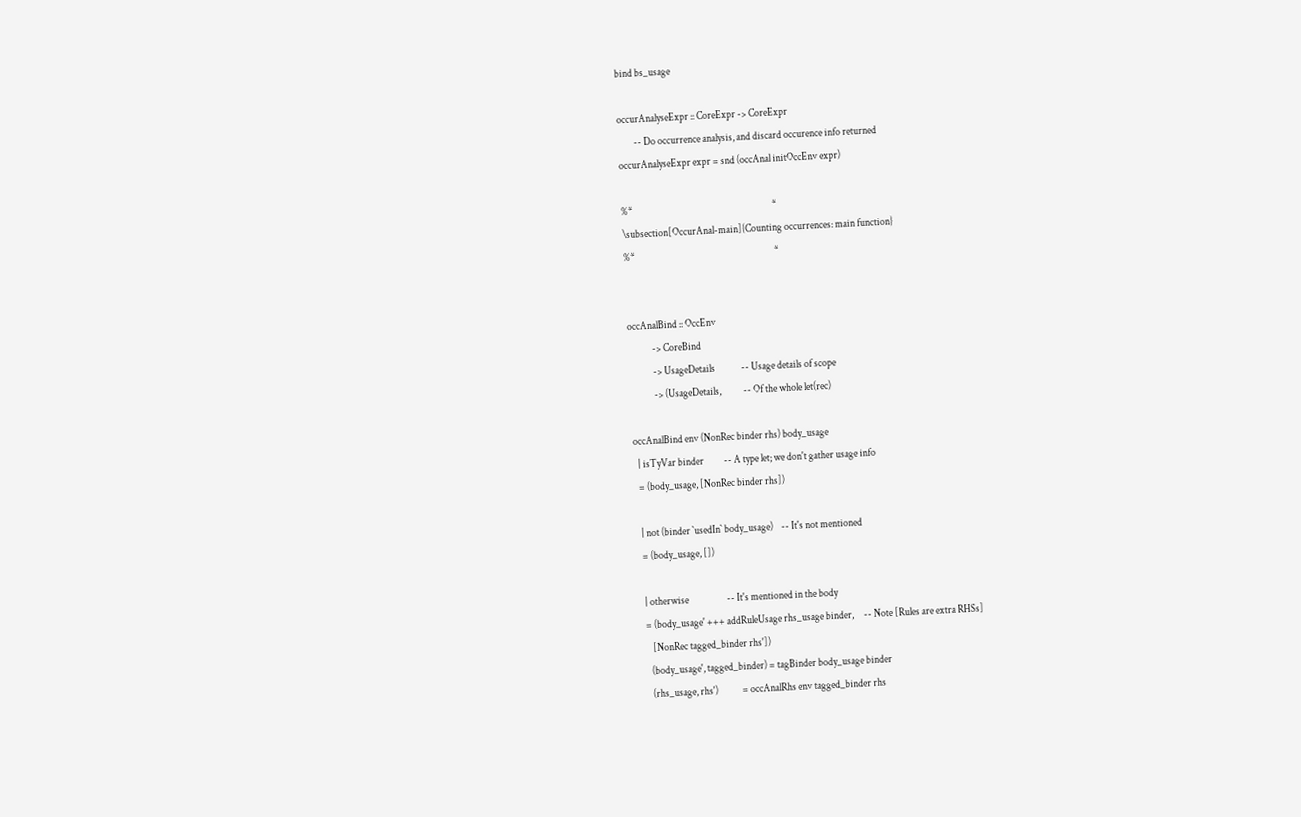bind bs_usage

occurAnalyseExpr :: CoreExpr -> CoreExpr
        -- Do occurrence analysis, and discard occurence info returned
occurAnalyseExpr expr = snd (occAnal initOccEnv expr)

%*                                                                      *
\subsection[OccurAnal-main]{Counting occurrences: main function}
%*                                                                      *


occAnalBind :: OccEnv
            -> CoreBind
            -> UsageDetails             -- Usage details of scope
            -> (UsageDetails,           -- Of the whole let(rec)

occAnalBind env (NonRec binder rhs) body_usage
  | isTyVar binder          -- A type let; we don't gather usage info
  = (body_usage, [NonRec binder rhs])

  | not (binder `usedIn` body_usage)    -- It's not mentioned
  = (body_usage, [])

  | otherwise                   -- It's mentioned in the body
  = (body_usage' +++ addRuleUsage rhs_usage binder,     -- Note [Rules are extra RHSs]
     [NonRec tagged_binder rhs'])
    (body_usage', tagged_binder) = tagBinder body_usage binder
    (rhs_usage, rhs')            = occAnalRhs env tagged_binder rhs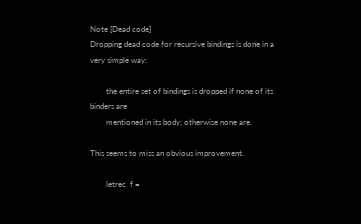Note [Dead code]
Dropping dead code for recursive bindings is done in a very simple way:

        the entire set of bindings is dropped if none of its binders are
        mentioned in its body; otherwise none are.

This seems to miss an obvious improvement.

        letrec  f =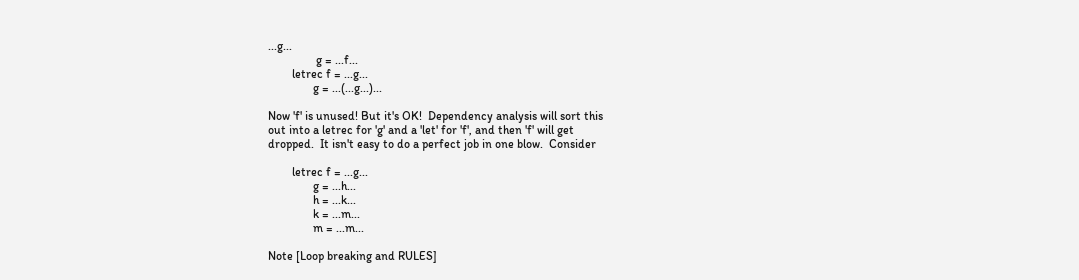...g...
                g = ...f...
        letrec f = ...g...
               g = ...(...g...)...

Now 'f' is unused! But it's OK!  Dependency analysis will sort this
out into a letrec for 'g' and a 'let' for 'f', and then 'f' will get
dropped.  It isn't easy to do a perfect job in one blow.  Consider

        letrec f = ...g...
               g = ...h...
               h = ...k...
               k = ...m...
               m = ...m...

Note [Loop breaking and RULES]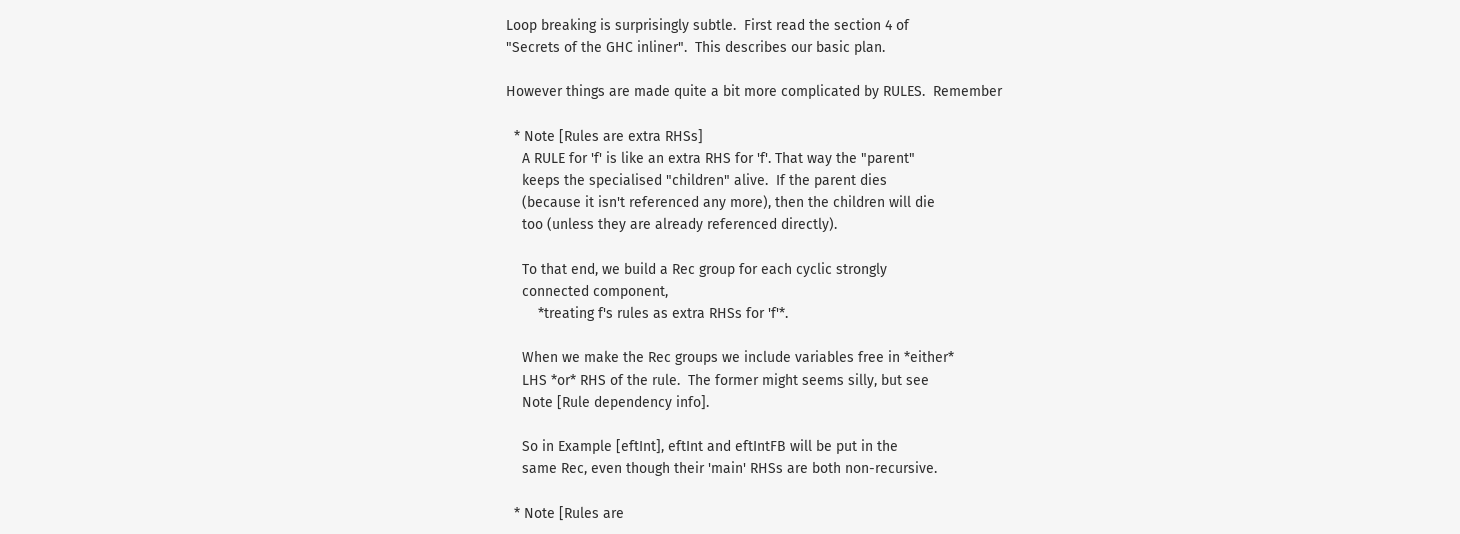Loop breaking is surprisingly subtle.  First read the section 4 of
"Secrets of the GHC inliner".  This describes our basic plan.

However things are made quite a bit more complicated by RULES.  Remember

  * Note [Rules are extra RHSs]
    A RULE for 'f' is like an extra RHS for 'f'. That way the "parent"
    keeps the specialised "children" alive.  If the parent dies
    (because it isn't referenced any more), then the children will die
    too (unless they are already referenced directly).

    To that end, we build a Rec group for each cyclic strongly
    connected component,
        *treating f's rules as extra RHSs for 'f'*.

    When we make the Rec groups we include variables free in *either*
    LHS *or* RHS of the rule.  The former might seems silly, but see
    Note [Rule dependency info].

    So in Example [eftInt], eftInt and eftIntFB will be put in the
    same Rec, even though their 'main' RHSs are both non-recursive.

  * Note [Rules are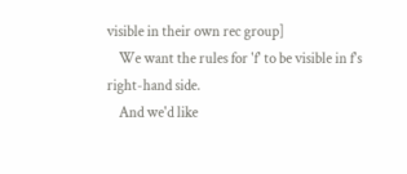visible in their own rec group]
    We want the rules for 'f' to be visible in f's right-hand side.
    And we'd like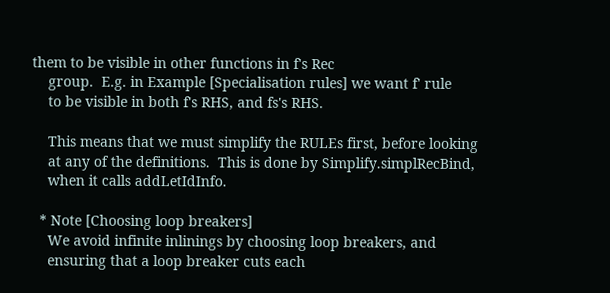them to be visible in other functions in f's Rec
    group.  E.g. in Example [Specialisation rules] we want f' rule
    to be visible in both f's RHS, and fs's RHS.

    This means that we must simplify the RULEs first, before looking
    at any of the definitions.  This is done by Simplify.simplRecBind,
    when it calls addLetIdInfo.

  * Note [Choosing loop breakers]
    We avoid infinite inlinings by choosing loop breakers, and
    ensuring that a loop breaker cuts each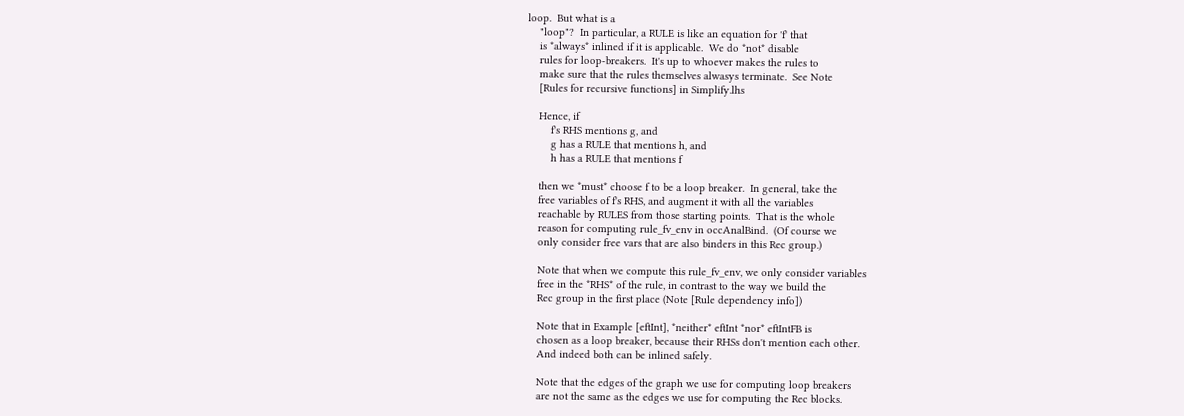loop.  But what is a
    "loop"?  In particular, a RULE is like an equation for 'f' that
    is *always* inlined if it is applicable.  We do *not* disable
    rules for loop-breakers.  It's up to whoever makes the rules to
    make sure that the rules themselves alwasys terminate.  See Note
    [Rules for recursive functions] in Simplify.lhs

    Hence, if
        f's RHS mentions g, and
        g has a RULE that mentions h, and
        h has a RULE that mentions f

    then we *must* choose f to be a loop breaker.  In general, take the
    free variables of f's RHS, and augment it with all the variables
    reachable by RULES from those starting points.  That is the whole
    reason for computing rule_fv_env in occAnalBind.  (Of course we
    only consider free vars that are also binders in this Rec group.)

    Note that when we compute this rule_fv_env, we only consider variables
    free in the *RHS* of the rule, in contrast to the way we build the
    Rec group in the first place (Note [Rule dependency info])

    Note that in Example [eftInt], *neither* eftInt *nor* eftIntFB is
    chosen as a loop breaker, because their RHSs don't mention each other.
    And indeed both can be inlined safely.

    Note that the edges of the graph we use for computing loop breakers
    are not the same as the edges we use for computing the Rec blocks.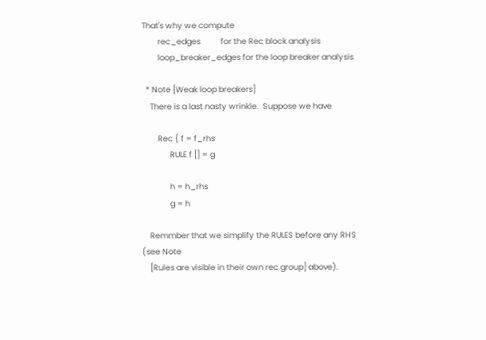That's why we compute
        rec_edges          for the Rec block analysis
        loop_breaker_edges for the loop breaker analysis

  * Note [Weak loop breakers]
    There is a last nasty wrinkle.  Suppose we have

        Rec { f = f_rhs
              RULE f [] = g

              h = h_rhs
              g = h

    Remmber that we simplify the RULES before any RHS (see Note
    [Rules are visible in their own rec group] above).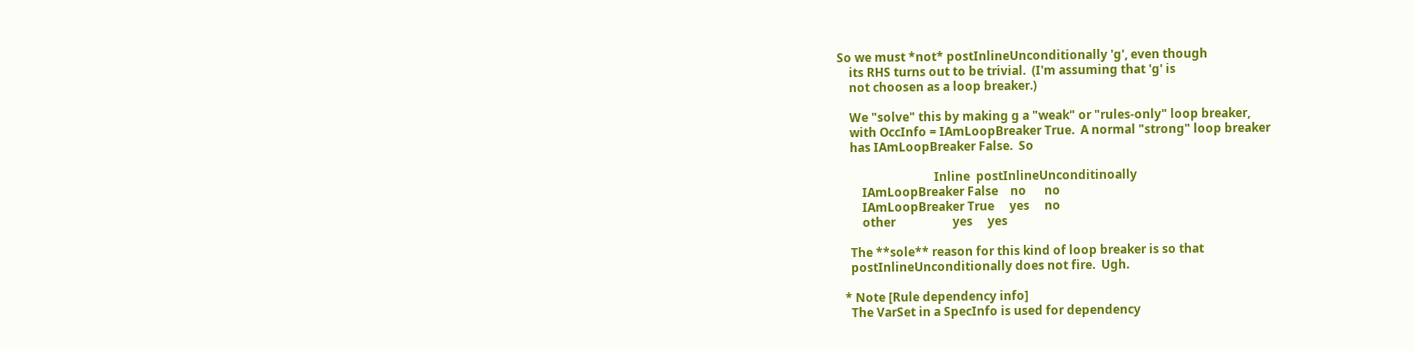So we must *not* postInlineUnconditionally 'g', even though
    its RHS turns out to be trivial.  (I'm assuming that 'g' is
    not choosen as a loop breaker.)

    We "solve" this by making g a "weak" or "rules-only" loop breaker,
    with OccInfo = IAmLoopBreaker True.  A normal "strong" loop breaker
    has IAmLoopBreaker False.  So

                                Inline  postInlineUnconditinoally
        IAmLoopBreaker False    no      no
        IAmLoopBreaker True     yes     no
        other                   yes     yes

    The **sole** reason for this kind of loop breaker is so that
    postInlineUnconditionally does not fire.  Ugh.

  * Note [Rule dependency info]
    The VarSet in a SpecInfo is used for dependency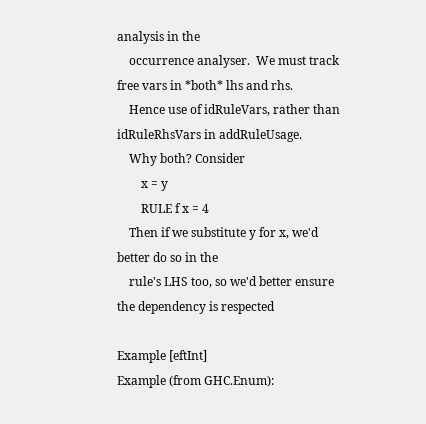analysis in the
    occurrence analyser.  We must track free vars in *both* lhs and rhs.
    Hence use of idRuleVars, rather than idRuleRhsVars in addRuleUsage.
    Why both? Consider
        x = y
        RULE f x = 4
    Then if we substitute y for x, we'd better do so in the
    rule's LHS too, so we'd better ensure the dependency is respected

Example [eftInt]
Example (from GHC.Enum):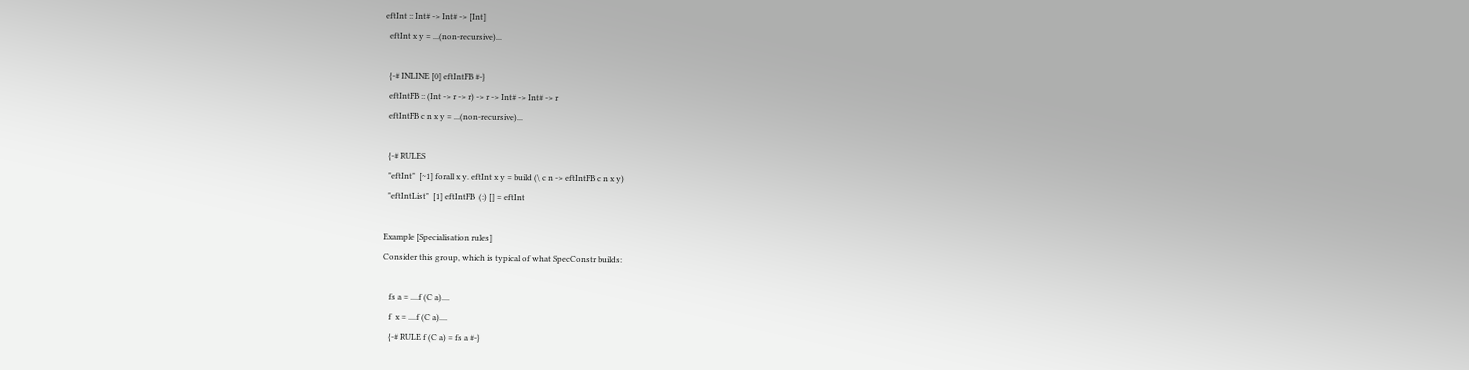eftInt :: Int# -> Int# -> [Int]
  eftInt x y = ...(non-recursive)...

  {-# INLINE [0] eftIntFB #-}
  eftIntFB :: (Int -> r -> r) -> r -> Int# -> Int# -> r
  eftIntFB c n x y = ...(non-recursive)...

  {-# RULES
  "eftInt"  [~1] forall x y. eftInt x y = build (\ c n -> eftIntFB c n x y)
  "eftIntList"  [1] eftIntFB  (:) [] = eftInt

Example [Specialisation rules]
Consider this group, which is typical of what SpecConstr builds:

   fs a = ....f (C a)....
   f  x = ....f (C a)....
   {-# RULE f (C a) = fs a #-}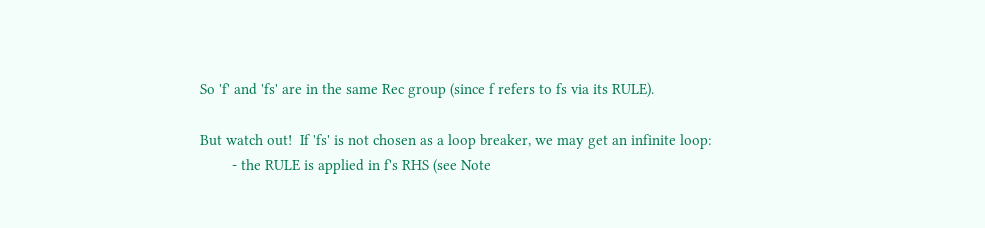So 'f' and 'fs' are in the same Rec group (since f refers to fs via its RULE).

But watch out!  If 'fs' is not chosen as a loop breaker, we may get an infinite loop:
        - the RULE is applied in f's RHS (see Note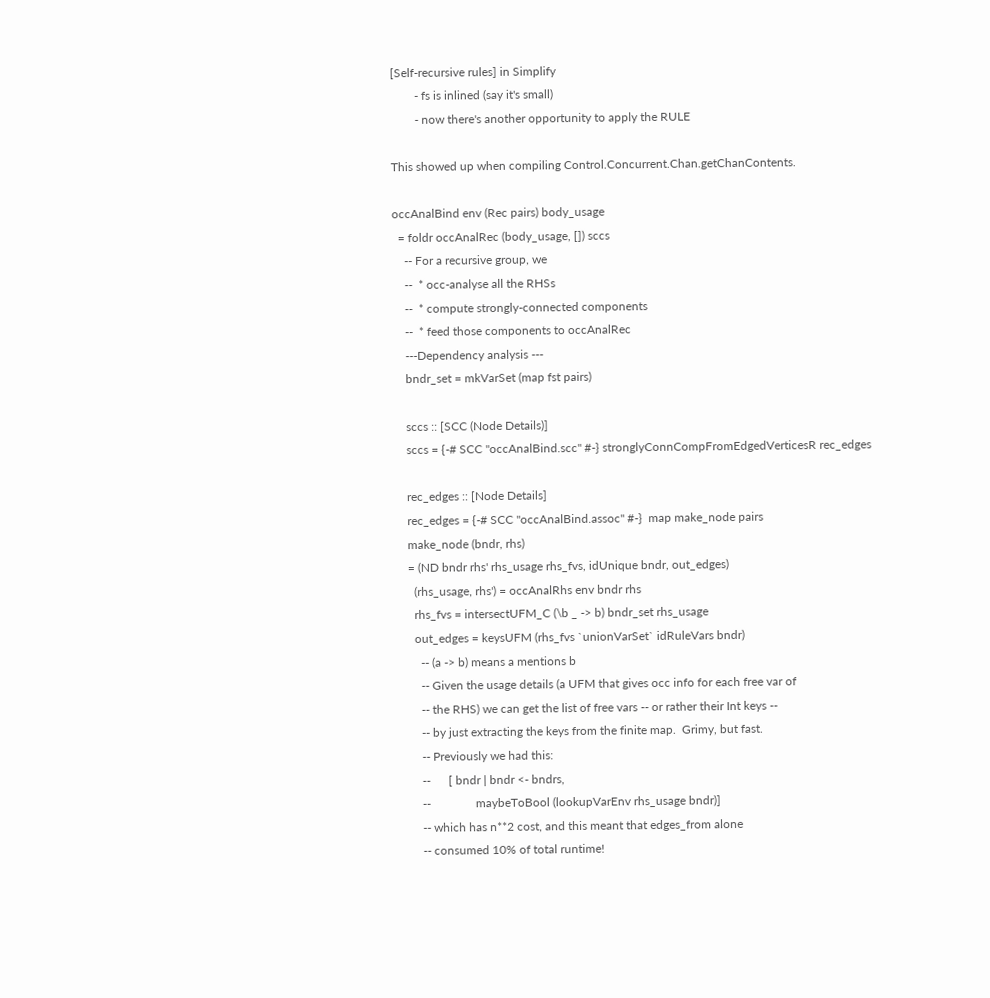[Self-recursive rules] in Simplify
        - fs is inlined (say it's small)
        - now there's another opportunity to apply the RULE

This showed up when compiling Control.Concurrent.Chan.getChanContents.

occAnalBind env (Rec pairs) body_usage
  = foldr occAnalRec (body_usage, []) sccs
    -- For a recursive group, we
    --  * occ-analyse all the RHSs
    --  * compute strongly-connected components
    --  * feed those components to occAnalRec
    ---Dependency analysis ---
    bndr_set = mkVarSet (map fst pairs)

    sccs :: [SCC (Node Details)]
    sccs = {-# SCC "occAnalBind.scc" #-} stronglyConnCompFromEdgedVerticesR rec_edges

    rec_edges :: [Node Details]
    rec_edges = {-# SCC "occAnalBind.assoc" #-}  map make_node pairs
    make_node (bndr, rhs)
    = (ND bndr rhs' rhs_usage rhs_fvs, idUnique bndr, out_edges)
      (rhs_usage, rhs') = occAnalRhs env bndr rhs
      rhs_fvs = intersectUFM_C (\b _ -> b) bndr_set rhs_usage
      out_edges = keysUFM (rhs_fvs `unionVarSet` idRuleVars bndr)
        -- (a -> b) means a mentions b
        -- Given the usage details (a UFM that gives occ info for each free var of
        -- the RHS) we can get the list of free vars -- or rather their Int keys --
        -- by just extracting the keys from the finite map.  Grimy, but fast.
        -- Previously we had this:
        --      [ bndr | bndr <- bndrs,
        --               maybeToBool (lookupVarEnv rhs_usage bndr)]
        -- which has n**2 cost, and this meant that edges_from alone
        -- consumed 10% of total runtime!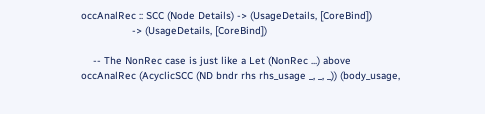occAnalRec :: SCC (Node Details) -> (UsageDetails, [CoreBind])
                 -> (UsageDetails, [CoreBind])

    -- The NonRec case is just like a Let (NonRec ...) above
occAnalRec (AcyclicSCC (ND bndr rhs rhs_usage _, _, _)) (body_usage,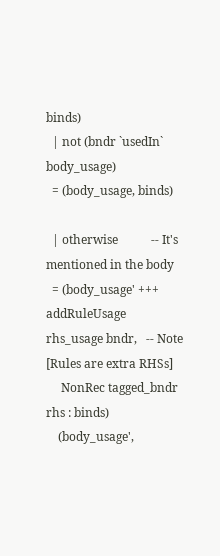binds)
  | not (bndr `usedIn` body_usage)
  = (body_usage, binds)

  | otherwise           -- It's mentioned in the body
  = (body_usage' +++ addRuleUsage rhs_usage bndr,   -- Note [Rules are extra RHSs]
     NonRec tagged_bndr rhs : binds)
    (body_usage',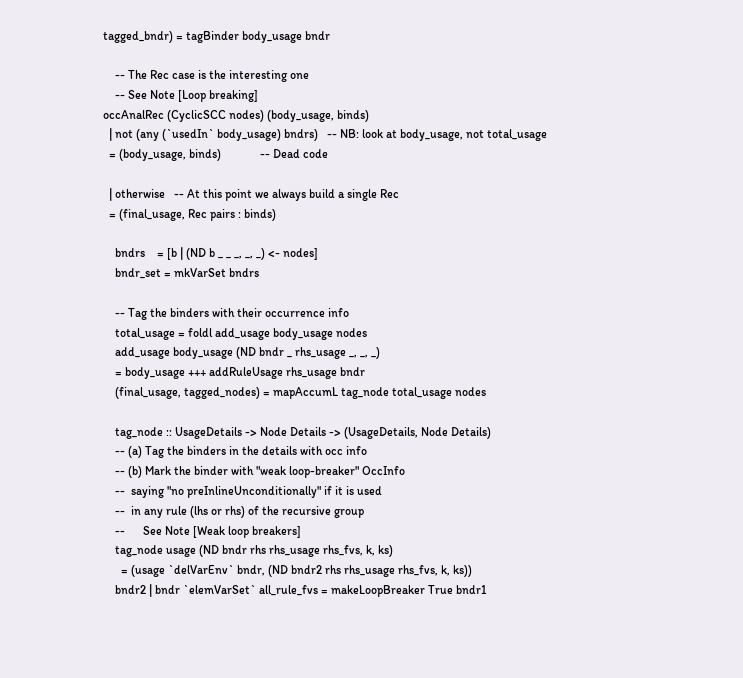tagged_bndr) = tagBinder body_usage bndr

    -- The Rec case is the interesting one
    -- See Note [Loop breaking]
occAnalRec (CyclicSCC nodes) (body_usage, binds)
  | not (any (`usedIn` body_usage) bndrs)   -- NB: look at body_usage, not total_usage
  = (body_usage, binds)             -- Dead code

  | otherwise   -- At this point we always build a single Rec
  = (final_usage, Rec pairs : binds)

    bndrs    = [b | (ND b _ _ _, _, _) <- nodes]
    bndr_set = mkVarSet bndrs

    -- Tag the binders with their occurrence info
    total_usage = foldl add_usage body_usage nodes
    add_usage body_usage (ND bndr _ rhs_usage _, _, _)
    = body_usage +++ addRuleUsage rhs_usage bndr
    (final_usage, tagged_nodes) = mapAccumL tag_node total_usage nodes

    tag_node :: UsageDetails -> Node Details -> (UsageDetails, Node Details)
    -- (a) Tag the binders in the details with occ info
    -- (b) Mark the binder with "weak loop-breaker" OccInfo
    --  saying "no preInlineUnconditionally" if it is used
    --  in any rule (lhs or rhs) of the recursive group
    --      See Note [Weak loop breakers]
    tag_node usage (ND bndr rhs rhs_usage rhs_fvs, k, ks)
      = (usage `delVarEnv` bndr, (ND bndr2 rhs rhs_usage rhs_fvs, k, ks))
    bndr2 | bndr `elemVarSet` all_rule_fvs = makeLoopBreaker True bndr1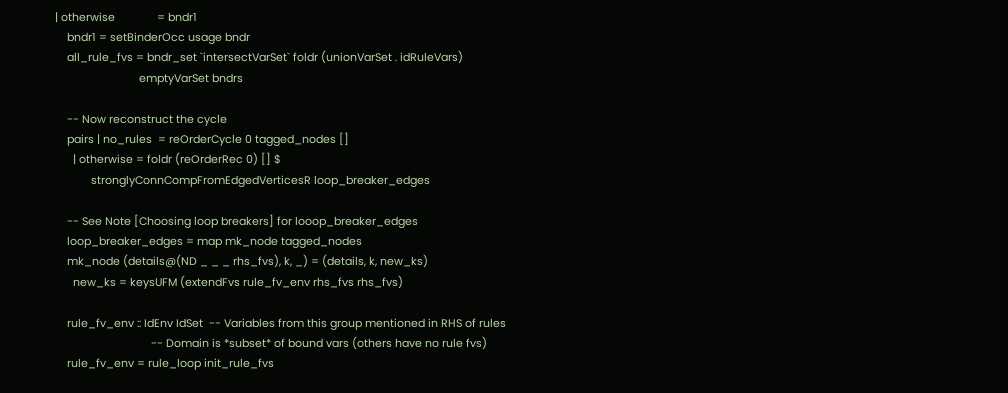| otherwise              = bndr1
    bndr1 = setBinderOcc usage bndr
    all_rule_fvs = bndr_set `intersectVarSet` foldr (unionVarSet . idRuleVars)
                            emptyVarSet bndrs

    -- Now reconstruct the cycle
    pairs | no_rules  = reOrderCycle 0 tagged_nodes []
      | otherwise = foldr (reOrderRec 0) [] $
            stronglyConnCompFromEdgedVerticesR loop_breaker_edges

    -- See Note [Choosing loop breakers] for looop_breaker_edges
    loop_breaker_edges = map mk_node tagged_nodes
    mk_node (details@(ND _ _ _ rhs_fvs), k, _) = (details, k, new_ks)
      new_ks = keysUFM (extendFvs rule_fv_env rhs_fvs rhs_fvs)

    rule_fv_env :: IdEnv IdSet  -- Variables from this group mentioned in RHS of rules
                                -- Domain is *subset* of bound vars (others have no rule fvs)
    rule_fv_env = rule_loop init_rule_fvs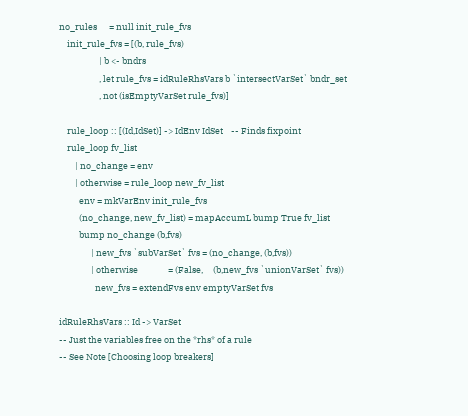no_rules      = null init_rule_fvs
    init_rule_fvs = [(b, rule_fvs)
                    | b <- bndrs
                    , let rule_fvs = idRuleRhsVars b `intersectVarSet` bndr_set
                    , not (isEmptyVarSet rule_fvs)]

    rule_loop :: [(Id,IdSet)] -> IdEnv IdSet    -- Finds fixpoint
    rule_loop fv_list
        | no_change = env
        | otherwise = rule_loop new_fv_list
          env = mkVarEnv init_rule_fvs
          (no_change, new_fv_list) = mapAccumL bump True fv_list
          bump no_change (b,fvs)
                | new_fvs `subVarSet` fvs = (no_change, (b,fvs))
                | otherwise               = (False,     (b,new_fvs `unionVarSet` fvs))
                  new_fvs = extendFvs env emptyVarSet fvs

idRuleRhsVars :: Id -> VarSet
-- Just the variables free on the *rhs* of a rule
-- See Note [Choosing loop breakers]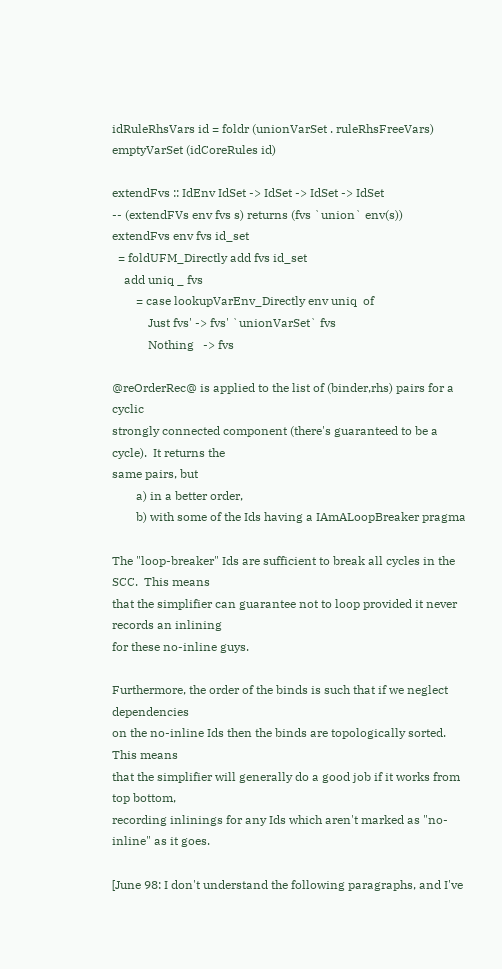idRuleRhsVars id = foldr (unionVarSet . ruleRhsFreeVars) emptyVarSet (idCoreRules id)

extendFvs :: IdEnv IdSet -> IdSet -> IdSet -> IdSet
-- (extendFVs env fvs s) returns (fvs `union` env(s))
extendFvs env fvs id_set
  = foldUFM_Directly add fvs id_set
    add uniq _ fvs
        = case lookupVarEnv_Directly env uniq  of
            Just fvs' -> fvs' `unionVarSet` fvs
            Nothing   -> fvs

@reOrderRec@ is applied to the list of (binder,rhs) pairs for a cyclic
strongly connected component (there's guaranteed to be a cycle).  It returns the
same pairs, but
        a) in a better order,
        b) with some of the Ids having a IAmALoopBreaker pragma

The "loop-breaker" Ids are sufficient to break all cycles in the SCC.  This means
that the simplifier can guarantee not to loop provided it never records an inlining
for these no-inline guys.

Furthermore, the order of the binds is such that if we neglect dependencies
on the no-inline Ids then the binds are topologically sorted.  This means
that the simplifier will generally do a good job if it works from top bottom,
recording inlinings for any Ids which aren't marked as "no-inline" as it goes.

[June 98: I don't understand the following paragraphs, and I've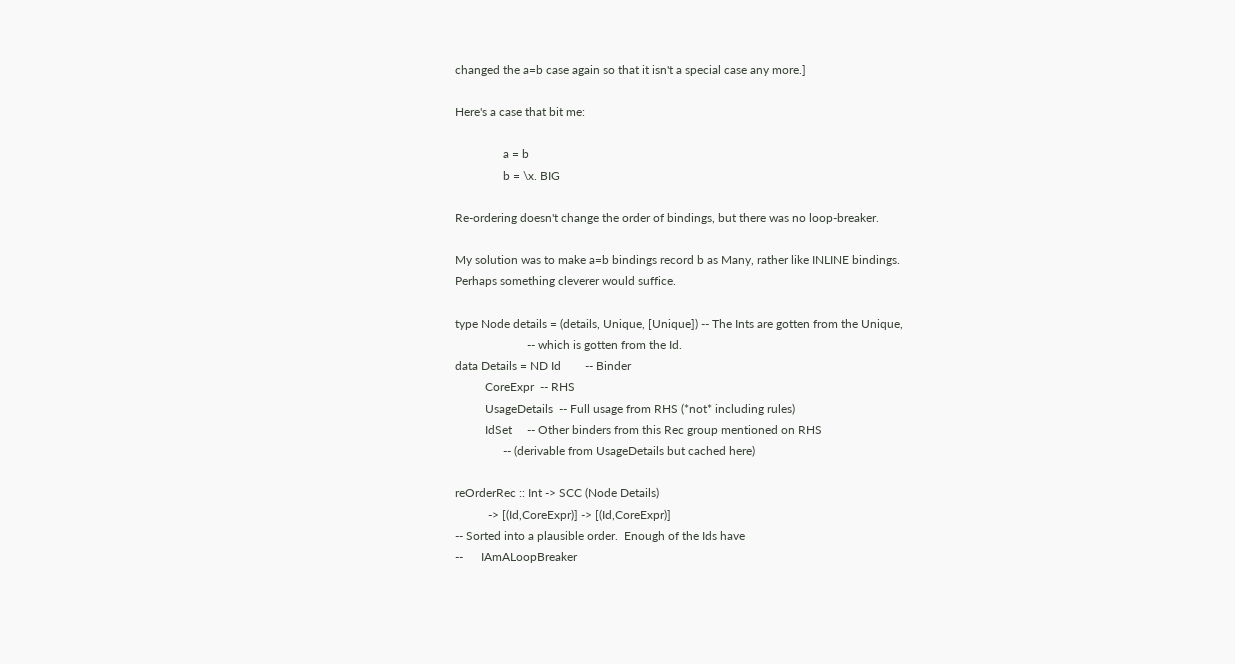changed the a=b case again so that it isn't a special case any more.]

Here's a case that bit me:

                a = b
                b = \x. BIG

Re-ordering doesn't change the order of bindings, but there was no loop-breaker.

My solution was to make a=b bindings record b as Many, rather like INLINE bindings.
Perhaps something cleverer would suffice.

type Node details = (details, Unique, [Unique]) -- The Ints are gotten from the Unique,
                        -- which is gotten from the Id.
data Details = ND Id        -- Binder
          CoreExpr  -- RHS
          UsageDetails  -- Full usage from RHS (*not* including rules)
          IdSet     -- Other binders from this Rec group mentioned on RHS
                -- (derivable from UsageDetails but cached here)

reOrderRec :: Int -> SCC (Node Details)
           -> [(Id,CoreExpr)] -> [(Id,CoreExpr)]
-- Sorted into a plausible order.  Enough of the Ids have
--      IAmALoopBreaker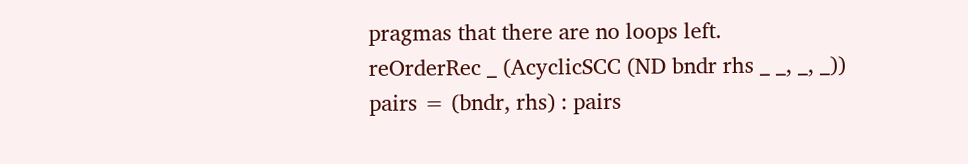pragmas that there are no loops left.
reOrderRec _ (AcyclicSCC (ND bndr rhs _ _, _, _)) pairs = (bndr, rhs) : pairs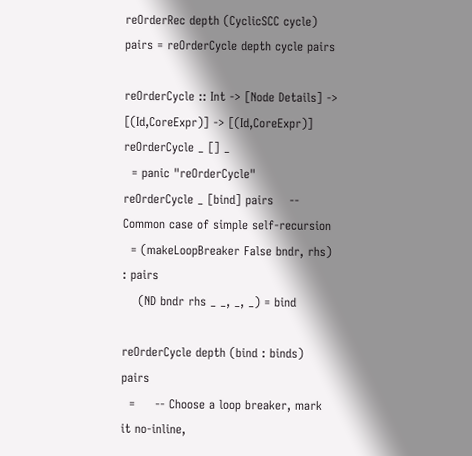reOrderRec depth (CyclicSCC cycle)            pairs = reOrderCycle depth cycle pairs

reOrderCycle :: Int -> [Node Details] -> [(Id,CoreExpr)] -> [(Id,CoreExpr)]
reOrderCycle _ [] _
  = panic "reOrderCycle"
reOrderCycle _ [bind] pairs    -- Common case of simple self-recursion
  = (makeLoopBreaker False bndr, rhs) : pairs
    (ND bndr rhs _ _, _, _) = bind

reOrderCycle depth (bind : binds) pairs
  =     -- Choose a loop breaker, mark it no-inline,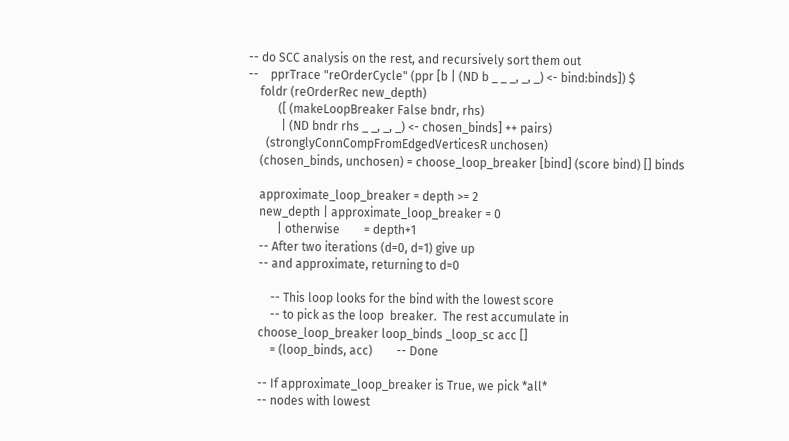-- do SCC analysis on the rest, and recursively sort them out
--    pprTrace "reOrderCycle" (ppr [b | (ND b _ _ _, _, _) <- bind:binds]) $
    foldr (reOrderRec new_depth)
          ([ (makeLoopBreaker False bndr, rhs)
           | (ND bndr rhs _ _, _, _) <- chosen_binds] ++ pairs)
      (stronglyConnCompFromEdgedVerticesR unchosen)
    (chosen_binds, unchosen) = choose_loop_breaker [bind] (score bind) [] binds

    approximate_loop_breaker = depth >= 2
    new_depth | approximate_loop_breaker = 0
          | otherwise        = depth+1
    -- After two iterations (d=0, d=1) give up
    -- and approximate, returning to d=0

        -- This loop looks for the bind with the lowest score
        -- to pick as the loop  breaker.  The rest accumulate in
    choose_loop_breaker loop_binds _loop_sc acc []
        = (loop_binds, acc)        -- Done

    -- If approximate_loop_breaker is True, we pick *all*
    -- nodes with lowest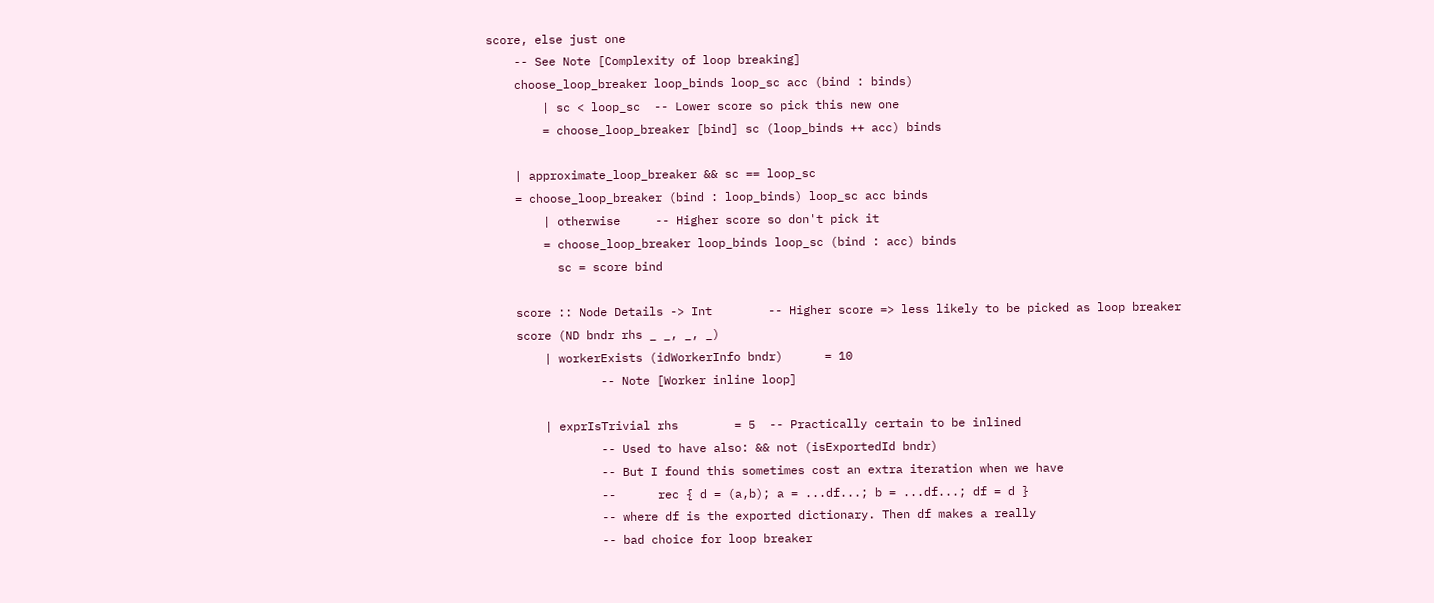score, else just one
    -- See Note [Complexity of loop breaking]
    choose_loop_breaker loop_binds loop_sc acc (bind : binds)
        | sc < loop_sc  -- Lower score so pick this new one
        = choose_loop_breaker [bind] sc (loop_binds ++ acc) binds

    | approximate_loop_breaker && sc == loop_sc
    = choose_loop_breaker (bind : loop_binds) loop_sc acc binds
        | otherwise     -- Higher score so don't pick it
        = choose_loop_breaker loop_binds loop_sc (bind : acc) binds
          sc = score bind

    score :: Node Details -> Int        -- Higher score => less likely to be picked as loop breaker
    score (ND bndr rhs _ _, _, _)
        | workerExists (idWorkerInfo bndr)      = 10
                -- Note [Worker inline loop]

        | exprIsTrivial rhs        = 5  -- Practically certain to be inlined
                -- Used to have also: && not (isExportedId bndr)
                -- But I found this sometimes cost an extra iteration when we have
                --      rec { d = (a,b); a = ...df...; b = ...df...; df = d }
                -- where df is the exported dictionary. Then df makes a really
                -- bad choice for loop breaker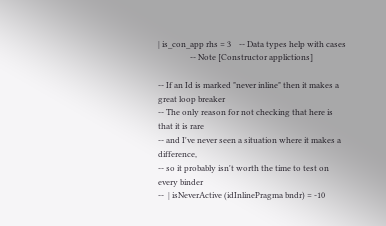| is_con_app rhs = 3    -- Data types help with cases
                -- Note [Constructor applictions]

-- If an Id is marked "never inline" then it makes a great loop breaker
-- The only reason for not checking that here is that it is rare
-- and I've never seen a situation where it makes a difference,
-- so it probably isn't worth the time to test on every binder
--  | isNeverActive (idInlinePragma bndr) = -10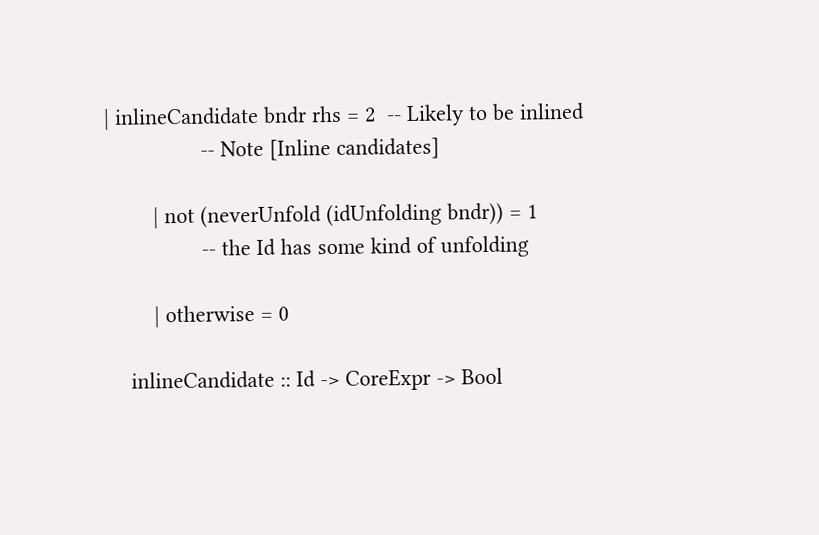| inlineCandidate bndr rhs = 2  -- Likely to be inlined
                -- Note [Inline candidates]

        | not (neverUnfold (idUnfolding bndr)) = 1
                -- the Id has some kind of unfolding

        | otherwise = 0

    inlineCandidate :: Id -> CoreExpr -> Bool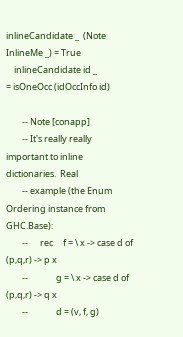inlineCandidate _  (Note InlineMe _) = True
    inlineCandidate id _                 = isOneOcc (idOccInfo id)

        -- Note [conapp]
        -- It's really really important to inline dictionaries.  Real
        -- example (the Enum Ordering instance from GHC.Base):
        --      rec     f = \ x -> case d of (p,q,r) -> p x
        --              g = \ x -> case d of (p,q,r) -> q x
        --              d = (v, f, g)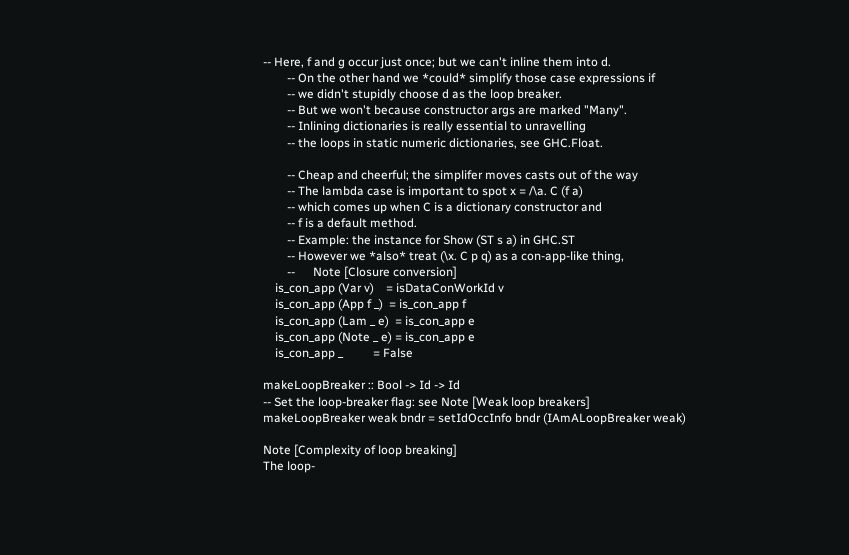-- Here, f and g occur just once; but we can't inline them into d.
        -- On the other hand we *could* simplify those case expressions if
        -- we didn't stupidly choose d as the loop breaker.
        -- But we won't because constructor args are marked "Many".
        -- Inlining dictionaries is really essential to unravelling
        -- the loops in static numeric dictionaries, see GHC.Float.

        -- Cheap and cheerful; the simplifer moves casts out of the way
        -- The lambda case is important to spot x = /\a. C (f a)
        -- which comes up when C is a dictionary constructor and
        -- f is a default method.
        -- Example: the instance for Show (ST s a) in GHC.ST
        -- However we *also* treat (\x. C p q) as a con-app-like thing,
        --      Note [Closure conversion]
    is_con_app (Var v)    = isDataConWorkId v
    is_con_app (App f _)  = is_con_app f
    is_con_app (Lam _ e)  = is_con_app e
    is_con_app (Note _ e) = is_con_app e
    is_con_app _          = False

makeLoopBreaker :: Bool -> Id -> Id
-- Set the loop-breaker flag: see Note [Weak loop breakers]
makeLoopBreaker weak bndr = setIdOccInfo bndr (IAmALoopBreaker weak)

Note [Complexity of loop breaking]
The loop-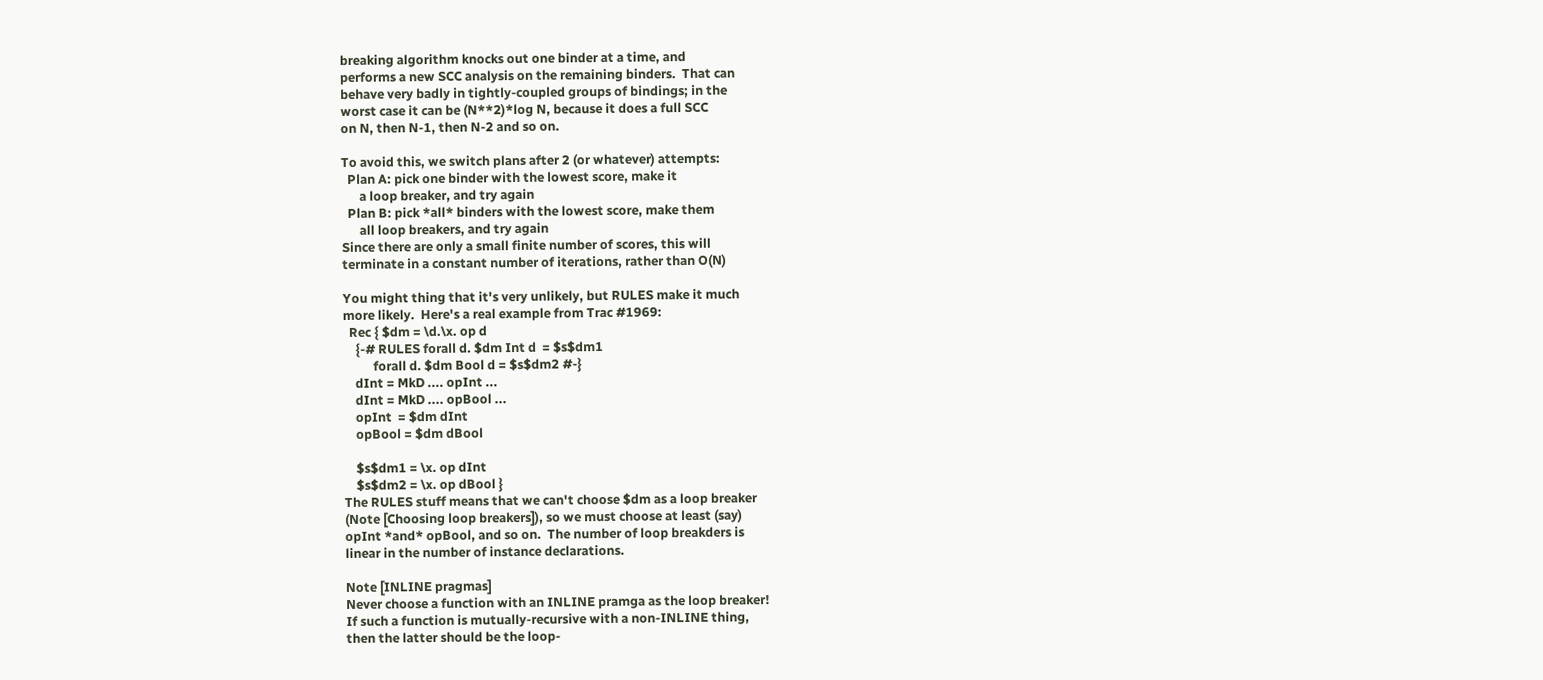breaking algorithm knocks out one binder at a time, and
performs a new SCC analysis on the remaining binders.  That can
behave very badly in tightly-coupled groups of bindings; in the
worst case it can be (N**2)*log N, because it does a full SCC
on N, then N-1, then N-2 and so on.

To avoid this, we switch plans after 2 (or whatever) attempts:
  Plan A: pick one binder with the lowest score, make it
      a loop breaker, and try again
  Plan B: pick *all* binders with the lowest score, make them
      all loop breakers, and try again
Since there are only a small finite number of scores, this will
terminate in a constant number of iterations, rather than O(N)

You might thing that it's very unlikely, but RULES make it much
more likely.  Here's a real example from Trac #1969:
  Rec { $dm = \d.\x. op d
    {-# RULES forall d. $dm Int d  = $s$dm1
          forall d. $dm Bool d = $s$dm2 #-}
    dInt = MkD .... opInt ...
    dInt = MkD .... opBool ...
    opInt  = $dm dInt
    opBool = $dm dBool

    $s$dm1 = \x. op dInt
    $s$dm2 = \x. op dBool }
The RULES stuff means that we can't choose $dm as a loop breaker
(Note [Choosing loop breakers]), so we must choose at least (say)
opInt *and* opBool, and so on.  The number of loop breakders is
linear in the number of instance declarations.

Note [INLINE pragmas]
Never choose a function with an INLINE pramga as the loop breaker!
If such a function is mutually-recursive with a non-INLINE thing,
then the latter should be the loop-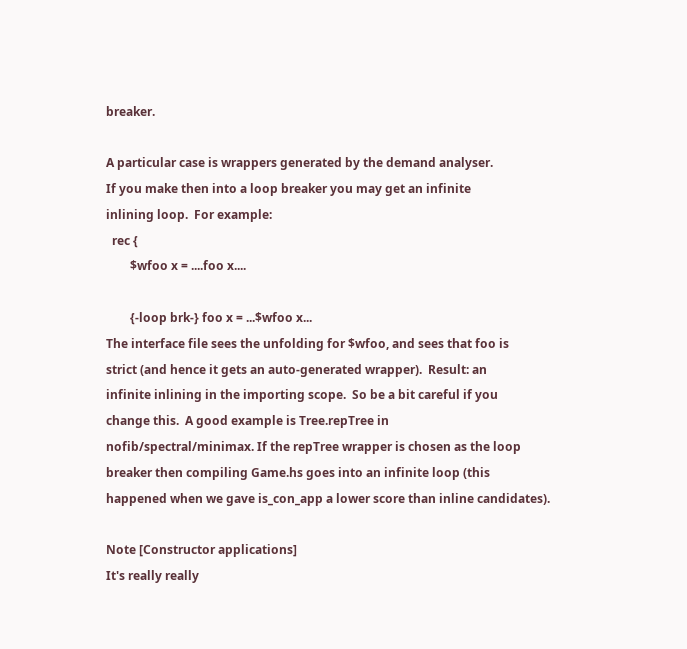breaker.

A particular case is wrappers generated by the demand analyser.
If you make then into a loop breaker you may get an infinite
inlining loop.  For example:
  rec {
        $wfoo x = ....foo x....

        {-loop brk-} foo x = ...$wfoo x...
The interface file sees the unfolding for $wfoo, and sees that foo is
strict (and hence it gets an auto-generated wrapper).  Result: an
infinite inlining in the importing scope.  So be a bit careful if you
change this.  A good example is Tree.repTree in
nofib/spectral/minimax. If the repTree wrapper is chosen as the loop
breaker then compiling Game.hs goes into an infinite loop (this
happened when we gave is_con_app a lower score than inline candidates).

Note [Constructor applications]
It's really really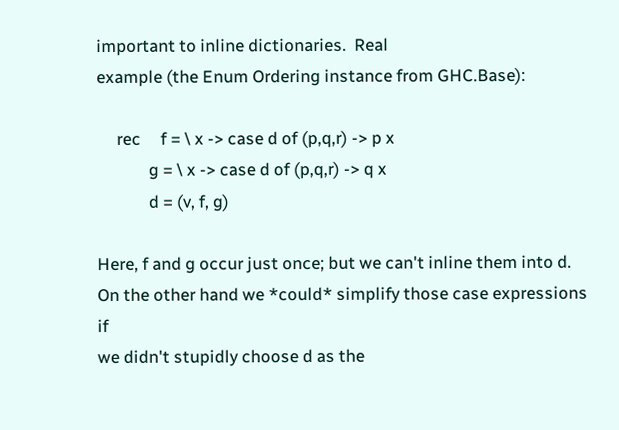important to inline dictionaries.  Real
example (the Enum Ordering instance from GHC.Base):

     rec     f = \ x -> case d of (p,q,r) -> p x
             g = \ x -> case d of (p,q,r) -> q x
             d = (v, f, g)

Here, f and g occur just once; but we can't inline them into d.
On the other hand we *could* simplify those case expressions if
we didn't stupidly choose d as the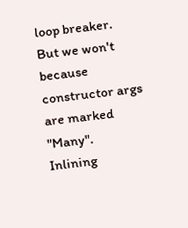loop breaker.
But we won't because constructor args are marked "Many".
Inlining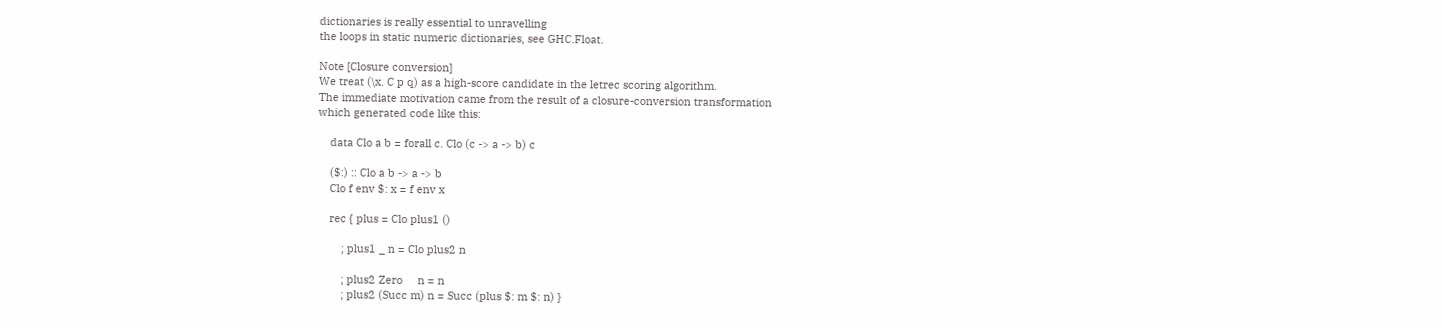dictionaries is really essential to unravelling
the loops in static numeric dictionaries, see GHC.Float.

Note [Closure conversion]
We treat (\x. C p q) as a high-score candidate in the letrec scoring algorithm.
The immediate motivation came from the result of a closure-conversion transformation
which generated code like this:

    data Clo a b = forall c. Clo (c -> a -> b) c

    ($:) :: Clo a b -> a -> b
    Clo f env $: x = f env x

    rec { plus = Clo plus1 ()

        ; plus1 _ n = Clo plus2 n

        ; plus2 Zero     n = n
        ; plus2 (Succ m) n = Succ (plus $: m $: n) }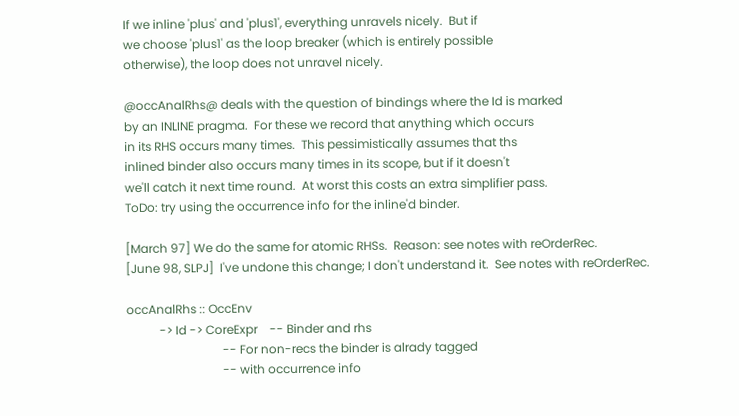If we inline 'plus' and 'plus1', everything unravels nicely.  But if
we choose 'plus1' as the loop breaker (which is entirely possible
otherwise), the loop does not unravel nicely.

@occAnalRhs@ deals with the question of bindings where the Id is marked
by an INLINE pragma.  For these we record that anything which occurs
in its RHS occurs many times.  This pessimistically assumes that ths
inlined binder also occurs many times in its scope, but if it doesn't
we'll catch it next time round.  At worst this costs an extra simplifier pass.
ToDo: try using the occurrence info for the inline'd binder.

[March 97] We do the same for atomic RHSs.  Reason: see notes with reOrderRec.
[June 98, SLPJ]  I've undone this change; I don't understand it.  See notes with reOrderRec.

occAnalRhs :: OccEnv
           -> Id -> CoreExpr    -- Binder and rhs
                                -- For non-recs the binder is alrady tagged
                                -- with occurrence info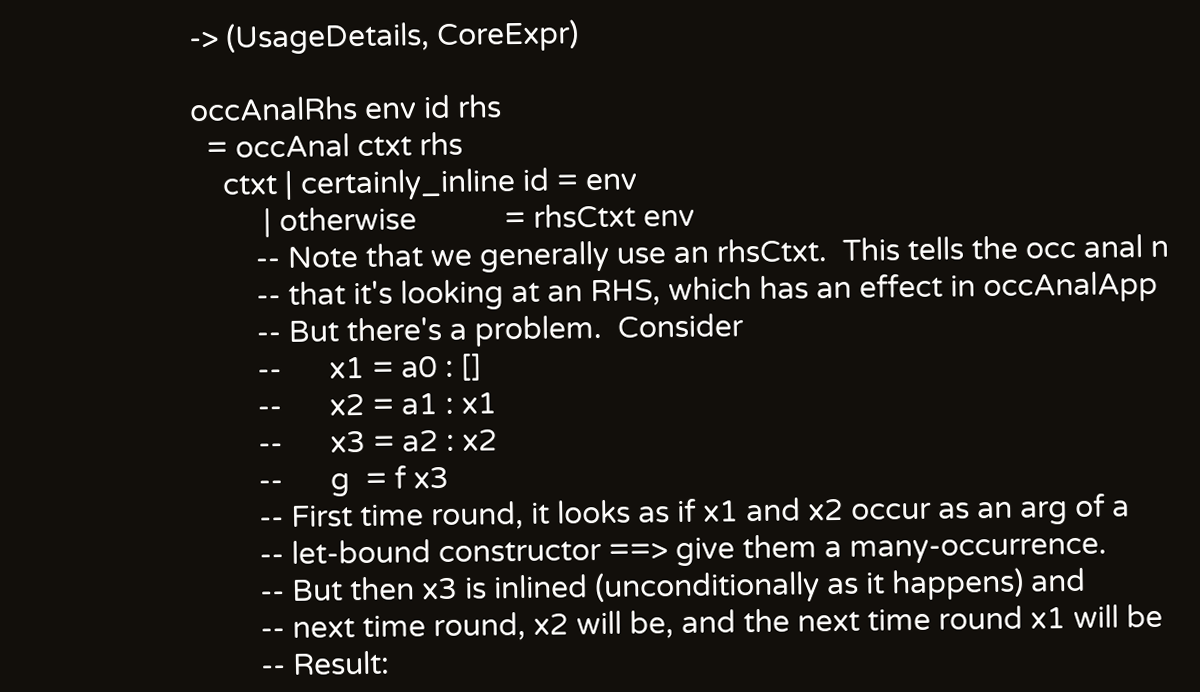-> (UsageDetails, CoreExpr)

occAnalRhs env id rhs
  = occAnal ctxt rhs
    ctxt | certainly_inline id = env
         | otherwise           = rhsCtxt env
        -- Note that we generally use an rhsCtxt.  This tells the occ anal n
        -- that it's looking at an RHS, which has an effect in occAnalApp
        -- But there's a problem.  Consider
        --      x1 = a0 : []
        --      x2 = a1 : x1
        --      x3 = a2 : x2
        --      g  = f x3
        -- First time round, it looks as if x1 and x2 occur as an arg of a
        -- let-bound constructor ==> give them a many-occurrence.
        -- But then x3 is inlined (unconditionally as it happens) and
        -- next time round, x2 will be, and the next time round x1 will be
        -- Result: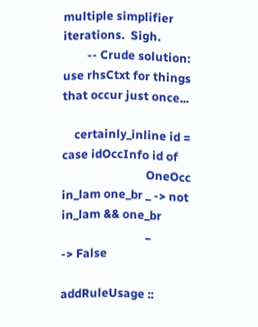multiple simplifier iterations.  Sigh.
        -- Crude solution: use rhsCtxt for things that occur just once...

    certainly_inline id = case idOccInfo id of
                            OneOcc in_lam one_br _ -> not in_lam && one_br
                            _                      -> False

addRuleUsage ::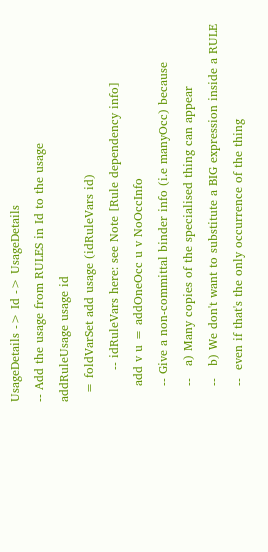UsageDetails -> Id -> UsageDetails
-- Add the usage from RULES in Id to the usage
addRuleUsage usage id
  = foldVarSet add usage (idRuleVars id)
        -- idRuleVars here: see Note [Rule dependency info]
    add v u = addOneOcc u v NoOccInfo
    -- Give a non-committal binder info (i.e manyOcc) because
    --   a) Many copies of the specialised thing can appear
    --   b) We don't want to substitute a BIG expression inside a RULE
    --  even if that's the only occurrence of the thing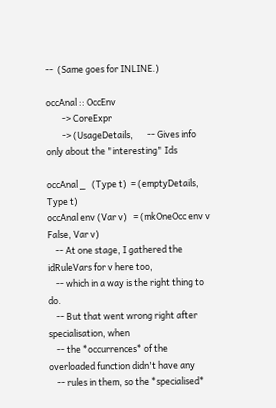--  (Same goes for INLINE.)

occAnal :: OccEnv
        -> CoreExpr
        -> (UsageDetails,       -- Gives info only about the "interesting" Ids

occAnal _   (Type t)  = (emptyDetails, Type t)
occAnal env (Var v)   = (mkOneOcc env v False, Var v)
    -- At one stage, I gathered the idRuleVars for v here too,
    -- which in a way is the right thing to do.
    -- But that went wrong right after specialisation, when
    -- the *occurrences* of the overloaded function didn't have any
    -- rules in them, so the *specialised*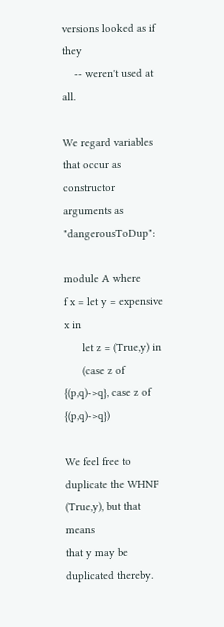versions looked as if they
    -- weren't used at all.

We regard variables that occur as constructor arguments as "dangerousToDup":

module A where
f x = let y = expensive x in
      let z = (True,y) in
      (case z of {(p,q)->q}, case z of {(p,q)->q})

We feel free to duplicate the WHNF (True,y), but that means
that y may be duplicated thereby.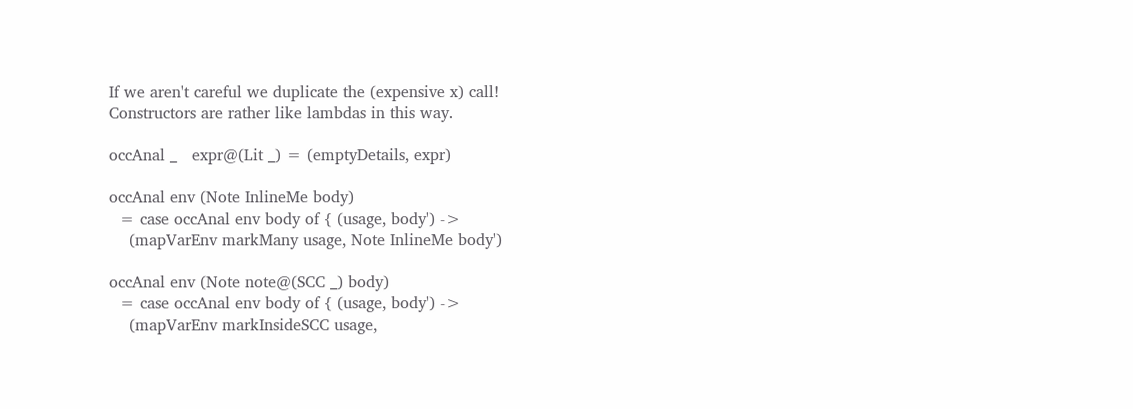If we aren't careful we duplicate the (expensive x) call!
Constructors are rather like lambdas in this way.

occAnal _   expr@(Lit _) = (emptyDetails, expr)

occAnal env (Note InlineMe body)
  = case occAnal env body of { (usage, body') ->
    (mapVarEnv markMany usage, Note InlineMe body')

occAnal env (Note note@(SCC _) body)
  = case occAnal env body of { (usage, body') ->
    (mapVarEnv markInsideSCC usage,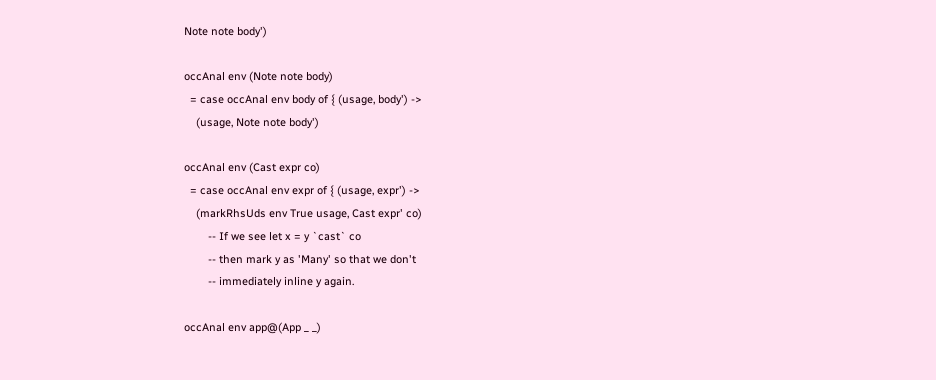Note note body')

occAnal env (Note note body)
  = case occAnal env body of { (usage, body') ->
    (usage, Note note body')

occAnal env (Cast expr co)
  = case occAnal env expr of { (usage, expr') ->
    (markRhsUds env True usage, Cast expr' co)
        -- If we see let x = y `cast` co
        -- then mark y as 'Many' so that we don't
        -- immediately inline y again.

occAnal env app@(App _ _)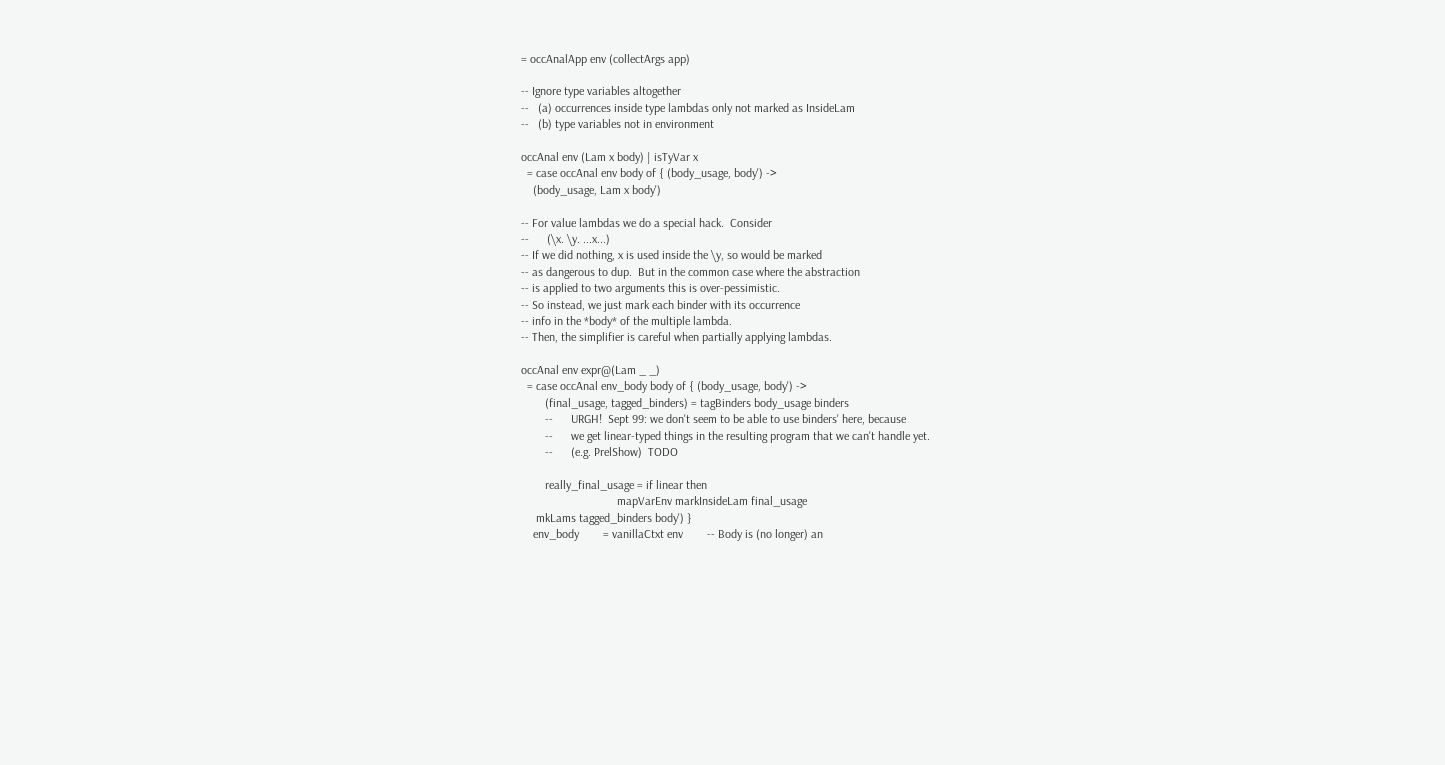= occAnalApp env (collectArgs app)

-- Ignore type variables altogether
--   (a) occurrences inside type lambdas only not marked as InsideLam
--   (b) type variables not in environment

occAnal env (Lam x body) | isTyVar x
  = case occAnal env body of { (body_usage, body') ->
    (body_usage, Lam x body')

-- For value lambdas we do a special hack.  Consider
--      (\x. \y. ...x...)
-- If we did nothing, x is used inside the \y, so would be marked
-- as dangerous to dup.  But in the common case where the abstraction
-- is applied to two arguments this is over-pessimistic.
-- So instead, we just mark each binder with its occurrence
-- info in the *body* of the multiple lambda.
-- Then, the simplifier is careful when partially applying lambdas.

occAnal env expr@(Lam _ _)
  = case occAnal env_body body of { (body_usage, body') ->
        (final_usage, tagged_binders) = tagBinders body_usage binders
        --      URGH!  Sept 99: we don't seem to be able to use binders' here, because
        --      we get linear-typed things in the resulting program that we can't handle yet.
        --      (e.g. PrelShow)  TODO

        really_final_usage = if linear then
                                mapVarEnv markInsideLam final_usage
     mkLams tagged_binders body') }
    env_body        = vanillaCtxt env        -- Body is (no longer) an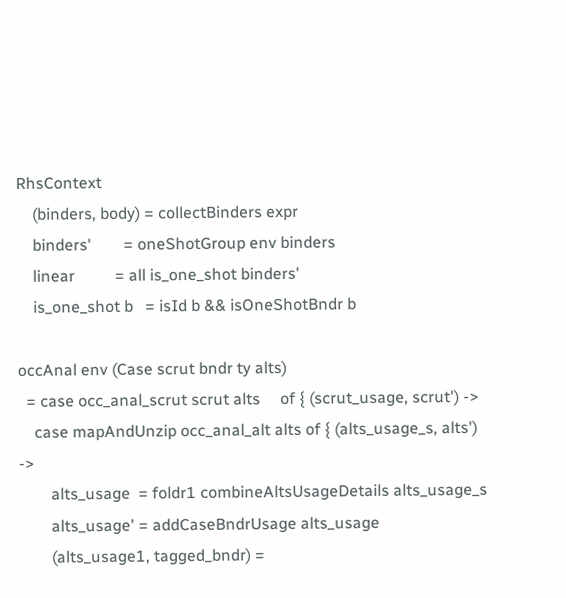RhsContext
    (binders, body) = collectBinders expr
    binders'        = oneShotGroup env binders
    linear          = all is_one_shot binders'
    is_one_shot b   = isId b && isOneShotBndr b

occAnal env (Case scrut bndr ty alts)
  = case occ_anal_scrut scrut alts     of { (scrut_usage, scrut') ->
    case mapAndUnzip occ_anal_alt alts of { (alts_usage_s, alts')   ->
        alts_usage  = foldr1 combineAltsUsageDetails alts_usage_s
        alts_usage' = addCaseBndrUsage alts_usage
        (alts_usage1, tagged_bndr) =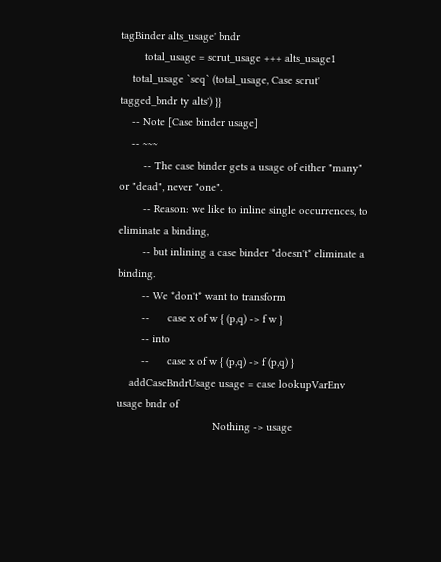tagBinder alts_usage' bndr
        total_usage = scrut_usage +++ alts_usage1
    total_usage `seq` (total_usage, Case scrut' tagged_bndr ty alts') }}
    -- Note [Case binder usage]
    -- ~~~
        -- The case binder gets a usage of either "many" or "dead", never "one".
        -- Reason: we like to inline single occurrences, to eliminate a binding,
        -- but inlining a case binder *doesn't* eliminate a binding.
        -- We *don't* want to transform
        --      case x of w { (p,q) -> f w }
        -- into
        --      case x of w { (p,q) -> f (p,q) }
    addCaseBndrUsage usage = case lookupVarEnv usage bndr of
                                Nothing -> usage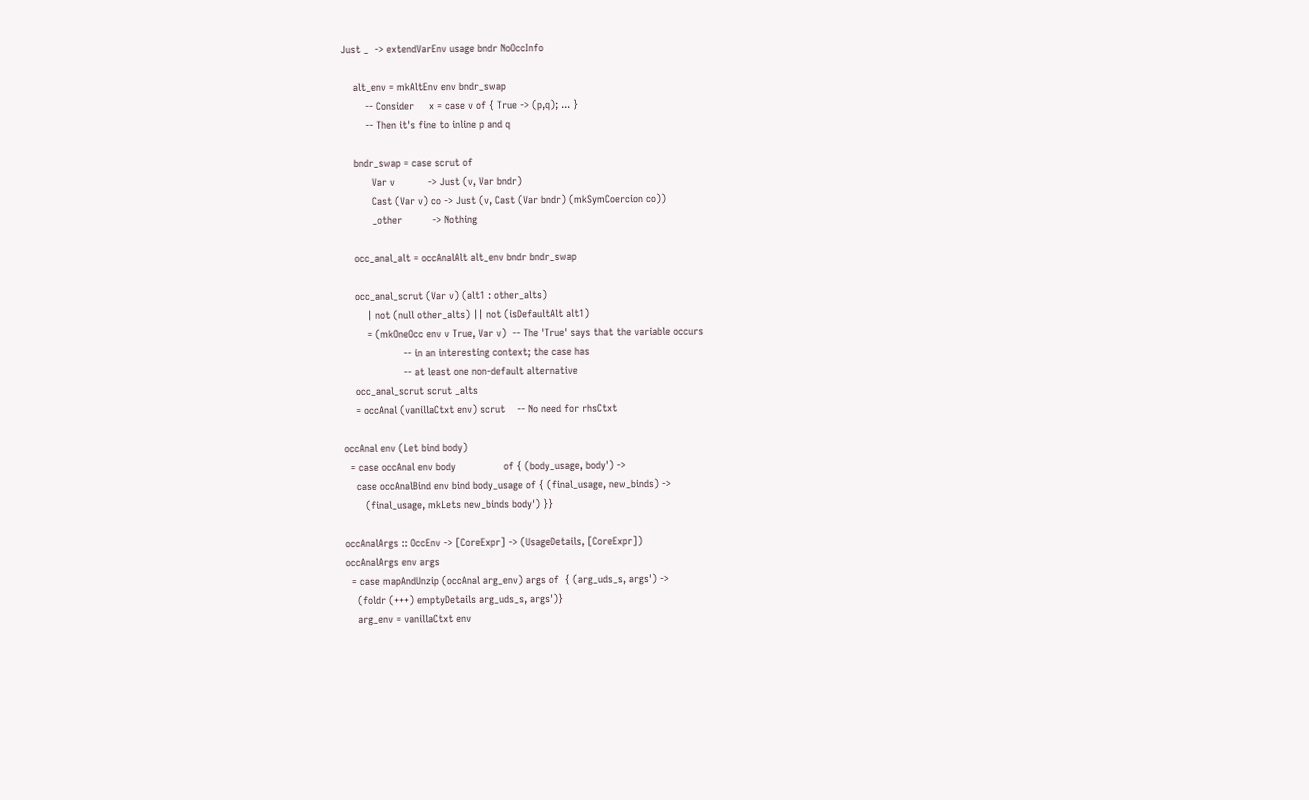Just _  -> extendVarEnv usage bndr NoOccInfo

    alt_env = mkAltEnv env bndr_swap
        -- Consider     x = case v of { True -> (p,q); ... }
        -- Then it's fine to inline p and q

    bndr_swap = case scrut of
          Var v           -> Just (v, Var bndr)
          Cast (Var v) co -> Just (v, Cast (Var bndr) (mkSymCoercion co))
          _other          -> Nothing

    occ_anal_alt = occAnalAlt alt_env bndr bndr_swap

    occ_anal_scrut (Var v) (alt1 : other_alts)
        | not (null other_alts) || not (isDefaultAlt alt1)
        = (mkOneOcc env v True, Var v)  -- The 'True' says that the variable occurs
                    -- in an interesting context; the case has
                    -- at least one non-default alternative
    occ_anal_scrut scrut _alts
    = occAnal (vanillaCtxt env) scrut    -- No need for rhsCtxt

occAnal env (Let bind body)
  = case occAnal env body                of { (body_usage, body') ->
    case occAnalBind env bind body_usage of { (final_usage, new_binds) ->
       (final_usage, mkLets new_binds body') }}

occAnalArgs :: OccEnv -> [CoreExpr] -> (UsageDetails, [CoreExpr])
occAnalArgs env args
  = case mapAndUnzip (occAnal arg_env) args of  { (arg_uds_s, args') ->
    (foldr (+++) emptyDetails arg_uds_s, args')}
    arg_env = vanillaCtxt env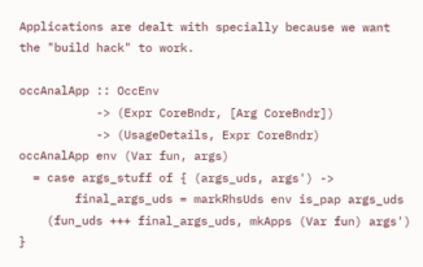Applications are dealt with specially because we want
the "build hack" to work.

occAnalApp :: OccEnv
           -> (Expr CoreBndr, [Arg CoreBndr])
           -> (UsageDetails, Expr CoreBndr)
occAnalApp env (Var fun, args)
  = case args_stuff of { (args_uds, args') ->
        final_args_uds = markRhsUds env is_pap args_uds
    (fun_uds +++ final_args_uds, mkApps (Var fun) args') }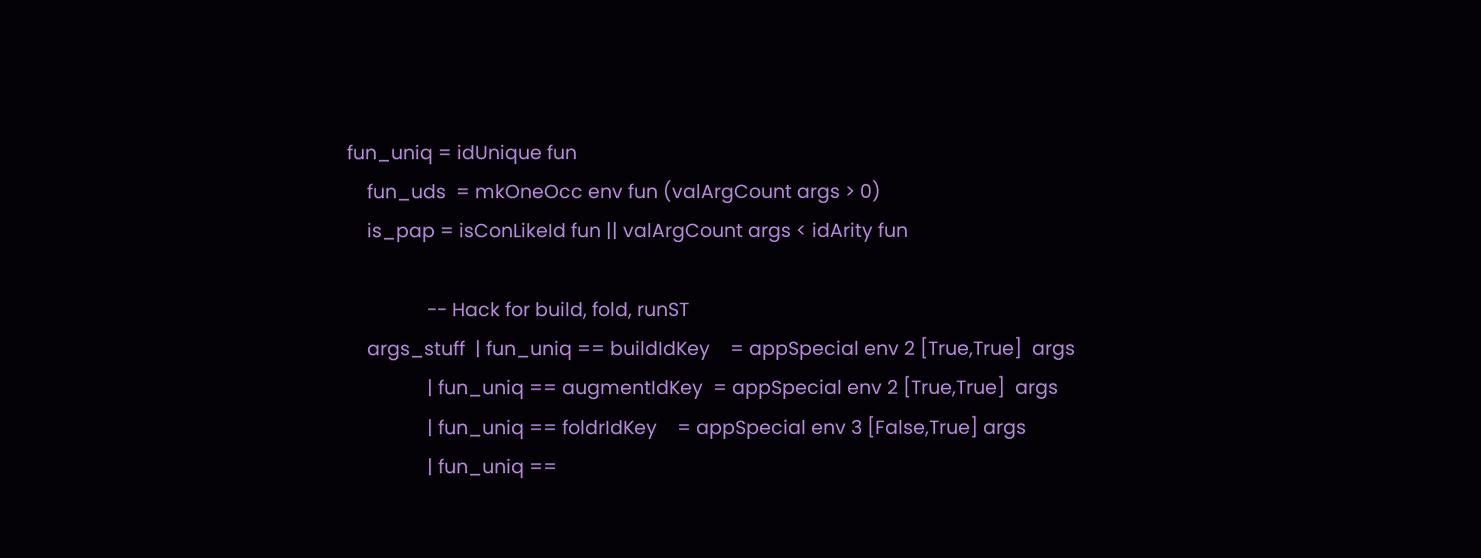fun_uniq = idUnique fun
    fun_uds  = mkOneOcc env fun (valArgCount args > 0)
    is_pap = isConLikeId fun || valArgCount args < idArity fun

                -- Hack for build, fold, runST
    args_stuff  | fun_uniq == buildIdKey    = appSpecial env 2 [True,True]  args
                | fun_uniq == augmentIdKey  = appSpecial env 2 [True,True]  args
                | fun_uniq == foldrIdKey    = appSpecial env 3 [False,True] args
                | fun_uniq ==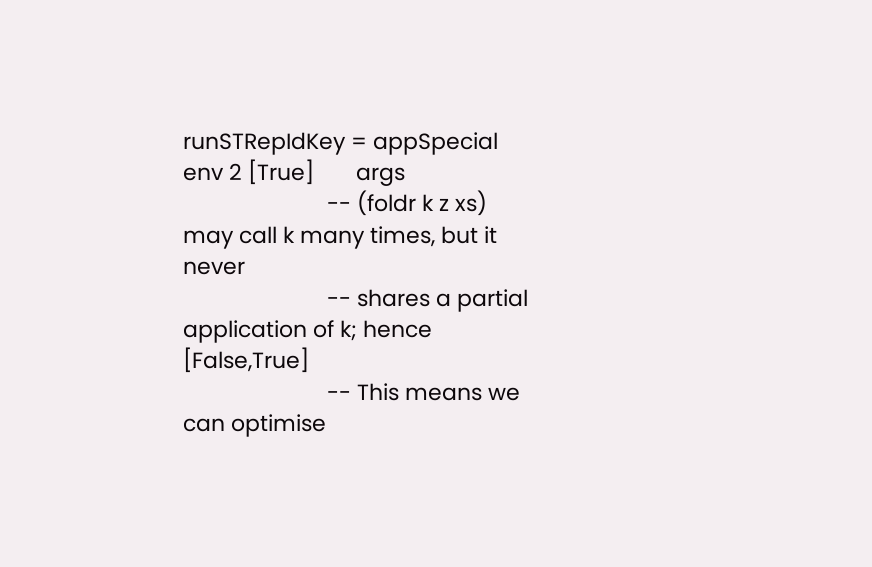runSTRepIdKey = appSpecial env 2 [True]       args
                        -- (foldr k z xs) may call k many times, but it never
                        -- shares a partial application of k; hence [False,True]
                        -- This means we can optimise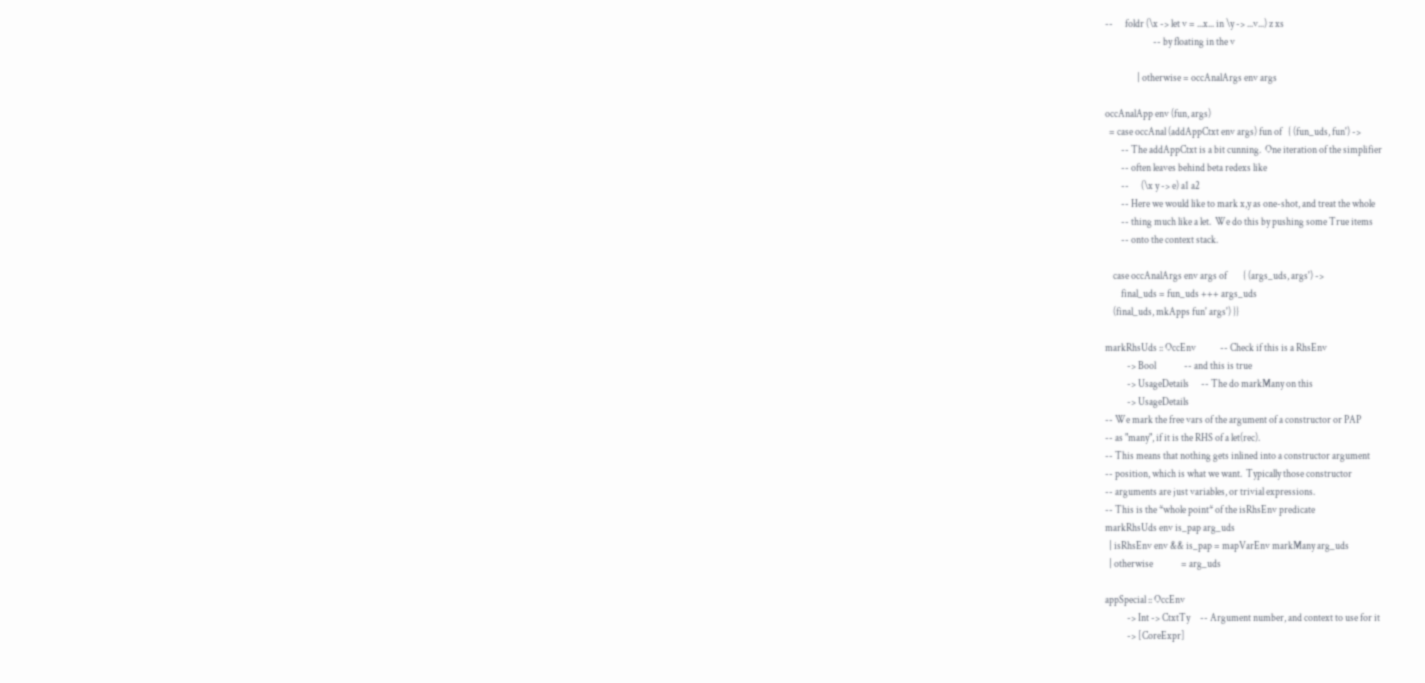--      foldr (\x -> let v = ...x... in \y -> ...v...) z xs
                        -- by floating in the v

                | otherwise = occAnalArgs env args

occAnalApp env (fun, args)
  = case occAnal (addAppCtxt env args) fun of   { (fun_uds, fun') ->
        -- The addAppCtxt is a bit cunning.  One iteration of the simplifier
        -- often leaves behind beta redexs like
        --      (\x y -> e) a1 a2
        -- Here we would like to mark x,y as one-shot, and treat the whole
        -- thing much like a let.  We do this by pushing some True items
        -- onto the context stack.

    case occAnalArgs env args of        { (args_uds, args') ->
        final_uds = fun_uds +++ args_uds
    (final_uds, mkApps fun' args') }}

markRhsUds :: OccEnv            -- Check if this is a RhsEnv
           -> Bool              -- and this is true
           -> UsageDetails      -- The do markMany on this
           -> UsageDetails
-- We mark the free vars of the argument of a constructor or PAP
-- as "many", if it is the RHS of a let(rec).
-- This means that nothing gets inlined into a constructor argument
-- position, which is what we want.  Typically those constructor
-- arguments are just variables, or trivial expressions.
-- This is the *whole point* of the isRhsEnv predicate
markRhsUds env is_pap arg_uds
  | isRhsEnv env && is_pap = mapVarEnv markMany arg_uds
  | otherwise              = arg_uds

appSpecial :: OccEnv
           -> Int -> CtxtTy     -- Argument number, and context to use for it
           -> [CoreExpr]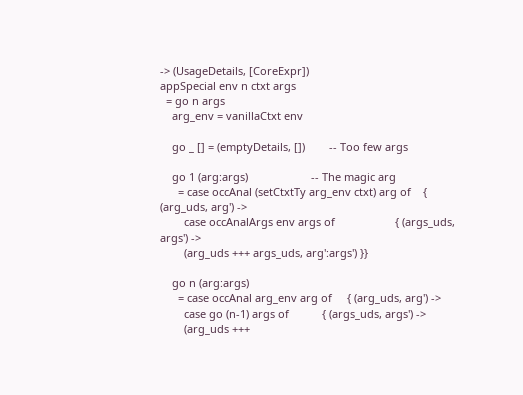-> (UsageDetails, [CoreExpr])
appSpecial env n ctxt args
  = go n args
    arg_env = vanillaCtxt env

    go _ [] = (emptyDetails, [])        -- Too few args

    go 1 (arg:args)                     -- The magic arg
      = case occAnal (setCtxtTy arg_env ctxt) arg of    { (arg_uds, arg') ->
        case occAnalArgs env args of                    { (args_uds, args') ->
        (arg_uds +++ args_uds, arg':args') }}

    go n (arg:args)
      = case occAnal arg_env arg of     { (arg_uds, arg') ->
        case go (n-1) args of           { (args_uds, args') ->
        (arg_uds +++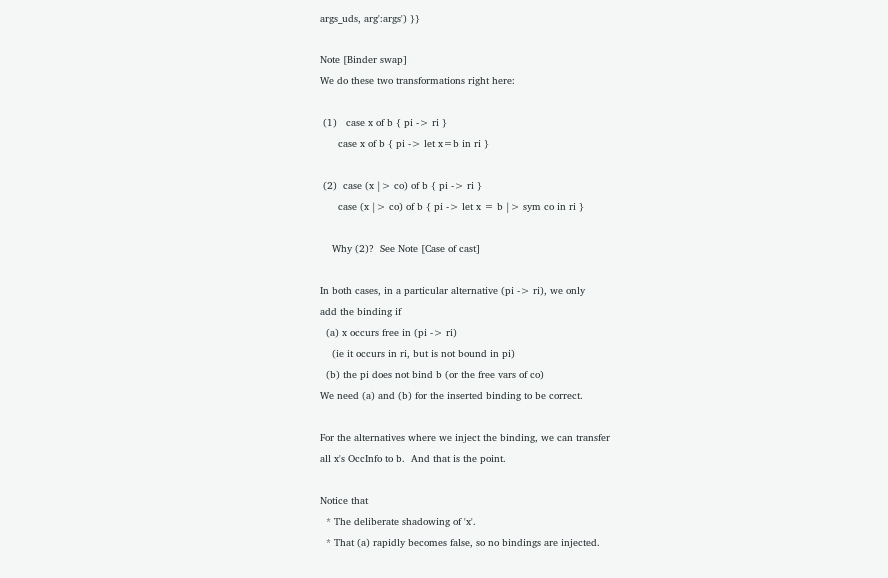args_uds, arg':args') }}

Note [Binder swap]
We do these two transformations right here:

 (1)   case x of b { pi -> ri }
      case x of b { pi -> let x=b in ri }

 (2)  case (x |> co) of b { pi -> ri }
      case (x |> co) of b { pi -> let x = b |> sym co in ri }

    Why (2)?  See Note [Case of cast]

In both cases, in a particular alternative (pi -> ri), we only
add the binding if
  (a) x occurs free in (pi -> ri)
    (ie it occurs in ri, but is not bound in pi)
  (b) the pi does not bind b (or the free vars of co)
We need (a) and (b) for the inserted binding to be correct.

For the alternatives where we inject the binding, we can transfer
all x's OccInfo to b.  And that is the point.

Notice that
  * The deliberate shadowing of 'x'.
  * That (a) rapidly becomes false, so no bindings are injected.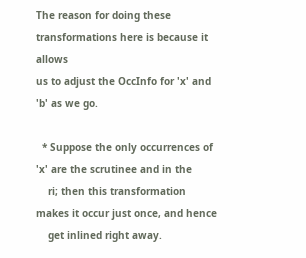The reason for doing these transformations here is because it allows
us to adjust the OccInfo for 'x' and 'b' as we go.

  * Suppose the only occurrences of 'x' are the scrutinee and in the
    ri; then this transformation makes it occur just once, and hence
    get inlined right away.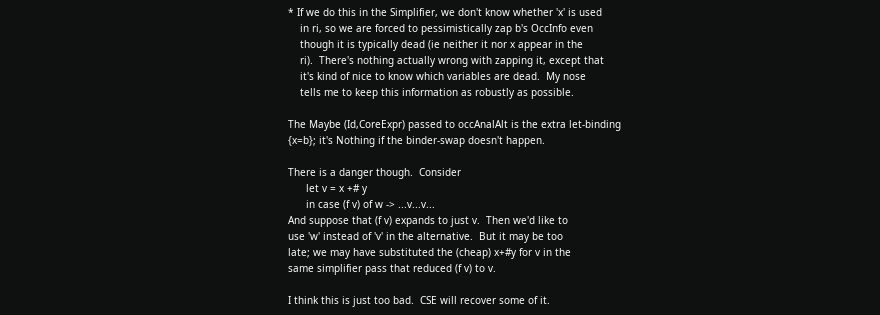* If we do this in the Simplifier, we don't know whether 'x' is used
    in ri, so we are forced to pessimistically zap b's OccInfo even
    though it is typically dead (ie neither it nor x appear in the
    ri).  There's nothing actually wrong with zapping it, except that
    it's kind of nice to know which variables are dead.  My nose
    tells me to keep this information as robustly as possible.

The Maybe (Id,CoreExpr) passed to occAnalAlt is the extra let-binding
{x=b}; it's Nothing if the binder-swap doesn't happen.

There is a danger though.  Consider
      let v = x +# y
      in case (f v) of w -> ...v...v...
And suppose that (f v) expands to just v.  Then we'd like to
use 'w' instead of 'v' in the alternative.  But it may be too
late; we may have substituted the (cheap) x+#y for v in the
same simplifier pass that reduced (f v) to v.

I think this is just too bad.  CSE will recover some of it.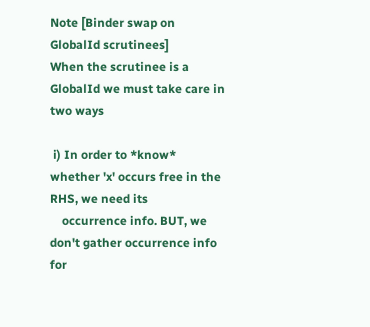Note [Binder swap on GlobalId scrutinees]
When the scrutinee is a GlobalId we must take care in two ways

 i) In order to *know* whether 'x' occurs free in the RHS, we need its
    occurrence info. BUT, we don't gather occurrence info for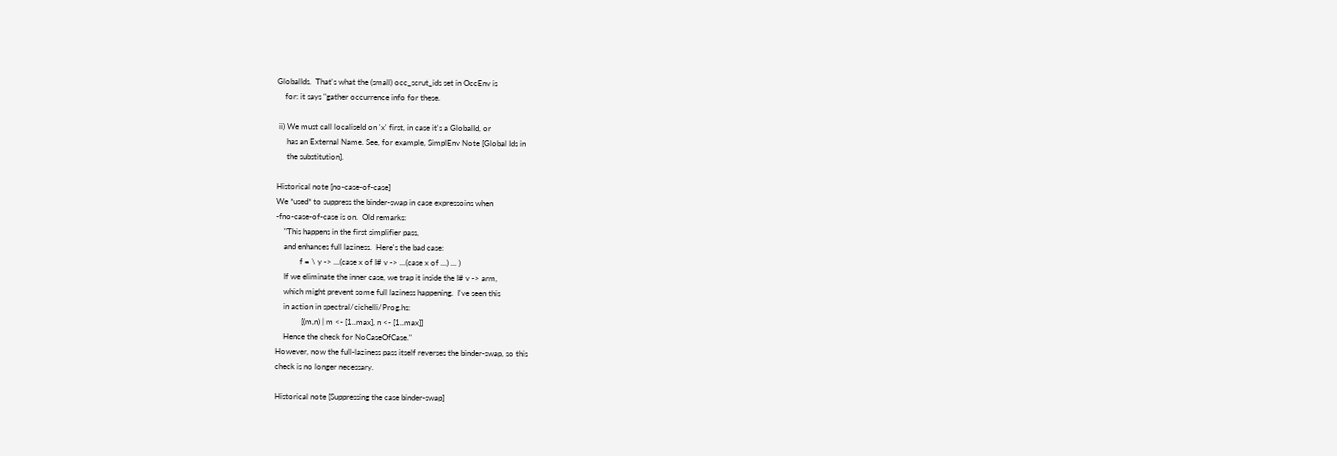GlobalIds.  That's what the (small) occ_scrut_ids set in OccEnv is
    for: it says "gather occurrence info for these.

 ii) We must call localiseId on 'x' first, in case it's a GlobalId, or
     has an External Name. See, for example, SimplEnv Note [Global Ids in
     the substitution].

Historical note [no-case-of-case]
We *used* to suppress the binder-swap in case expressoins when
-fno-case-of-case is on.  Old remarks:
    "This happens in the first simplifier pass,
    and enhances full laziness.  Here's the bad case:
            f = \ y -> ...(case x of I# v -> ...(case x of ...) ... )
    If we eliminate the inner case, we trap it inside the I# v -> arm,
    which might prevent some full laziness happening.  I've seen this
    in action in spectral/cichelli/Prog.hs:
             [(m,n) | m <- [1..max], n <- [1..max]]
    Hence the check for NoCaseOfCase."
However, now the full-laziness pass itself reverses the binder-swap, so this
check is no longer necessary.

Historical note [Suppressing the case binder-swap]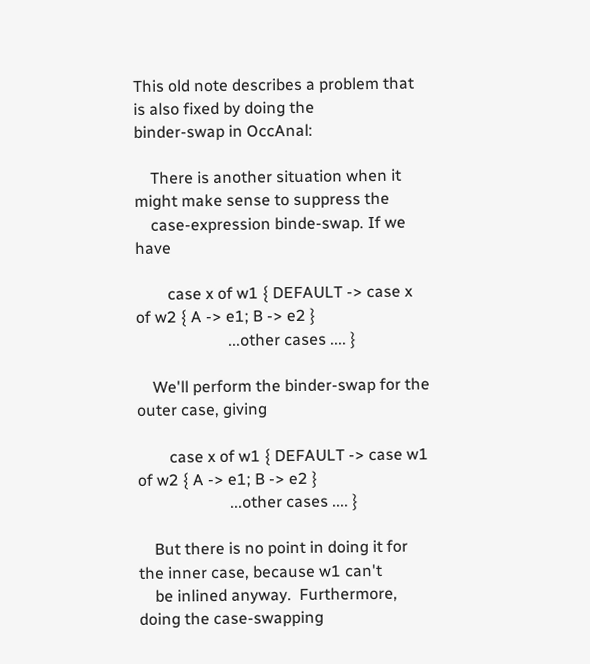This old note describes a problem that is also fixed by doing the
binder-swap in OccAnal:

    There is another situation when it might make sense to suppress the
    case-expression binde-swap. If we have

        case x of w1 { DEFAULT -> case x of w2 { A -> e1; B -> e2 }
                       ...other cases .... }

    We'll perform the binder-swap for the outer case, giving

        case x of w1 { DEFAULT -> case w1 of w2 { A -> e1; B -> e2 }
                       ...other cases .... }

    But there is no point in doing it for the inner case, because w1 can't
    be inlined anyway.  Furthermore, doing the case-swapping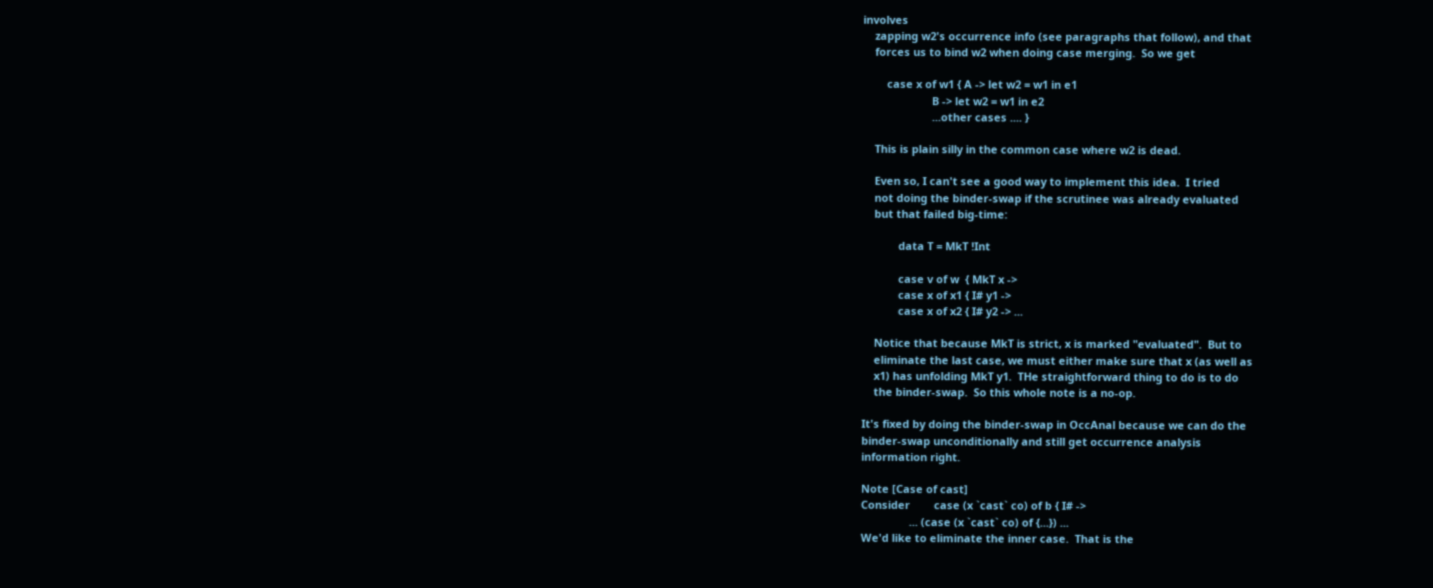involves
    zapping w2's occurrence info (see paragraphs that follow), and that
    forces us to bind w2 when doing case merging.  So we get

        case x of w1 { A -> let w2 = w1 in e1
                       B -> let w2 = w1 in e2
                       ...other cases .... }

    This is plain silly in the common case where w2 is dead.

    Even so, I can't see a good way to implement this idea.  I tried
    not doing the binder-swap if the scrutinee was already evaluated
    but that failed big-time:

            data T = MkT !Int

            case v of w  { MkT x ->
            case x of x1 { I# y1 ->
            case x of x2 { I# y2 -> ...

    Notice that because MkT is strict, x is marked "evaluated".  But to
    eliminate the last case, we must either make sure that x (as well as
    x1) has unfolding MkT y1.  THe straightforward thing to do is to do
    the binder-swap.  So this whole note is a no-op.

It's fixed by doing the binder-swap in OccAnal because we can do the
binder-swap unconditionally and still get occurrence analysis
information right.

Note [Case of cast]
Consider        case (x `cast` co) of b { I# ->
                ... (case (x `cast` co) of {...}) ...
We'd like to eliminate the inner case.  That is the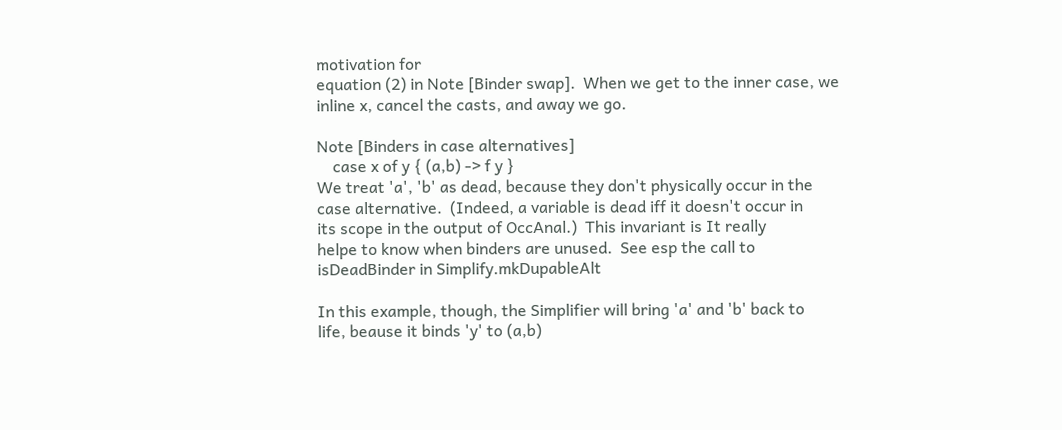motivation for
equation (2) in Note [Binder swap].  When we get to the inner case, we
inline x, cancel the casts, and away we go.

Note [Binders in case alternatives]
    case x of y { (a,b) -> f y }
We treat 'a', 'b' as dead, because they don't physically occur in the
case alternative.  (Indeed, a variable is dead iff it doesn't occur in
its scope in the output of OccAnal.)  This invariant is It really
helpe to know when binders are unused.  See esp the call to
isDeadBinder in Simplify.mkDupableAlt

In this example, though, the Simplifier will bring 'a' and 'b' back to
life, beause it binds 'y' to (a,b)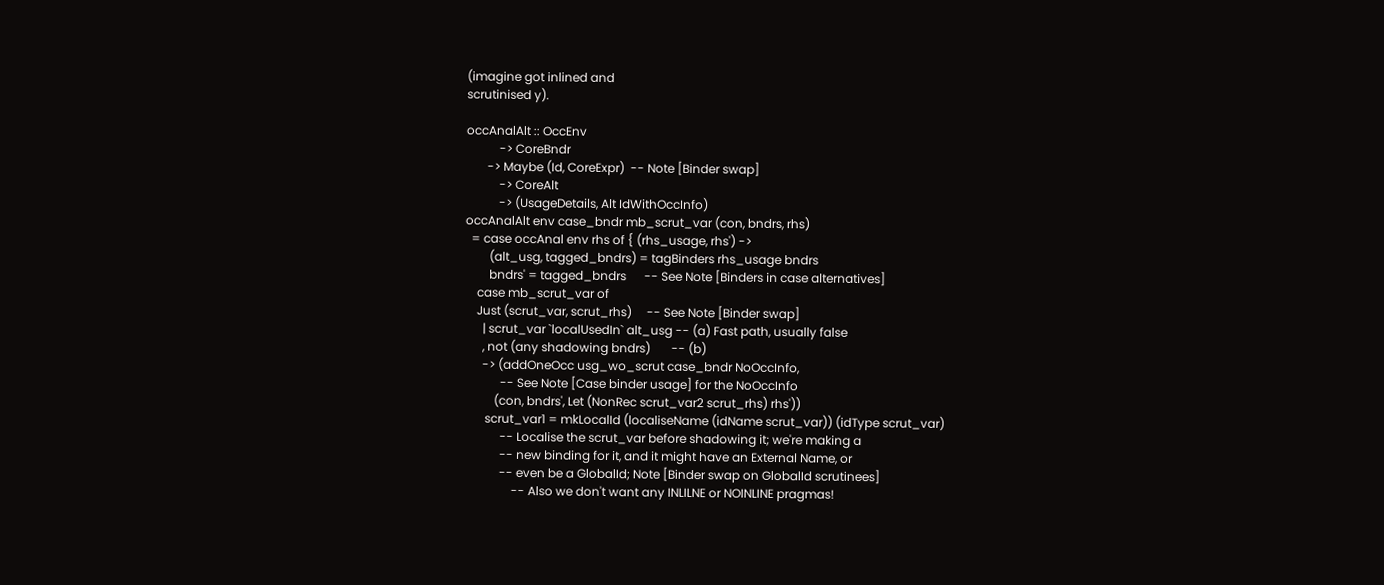(imagine got inlined and
scrutinised y).

occAnalAlt :: OccEnv
           -> CoreBndr
       -> Maybe (Id, CoreExpr)  -- Note [Binder swap]
           -> CoreAlt
           -> (UsageDetails, Alt IdWithOccInfo)
occAnalAlt env case_bndr mb_scrut_var (con, bndrs, rhs)
  = case occAnal env rhs of { (rhs_usage, rhs') ->
        (alt_usg, tagged_bndrs) = tagBinders rhs_usage bndrs
        bndrs' = tagged_bndrs      -- See Note [Binders in case alternatives]
    case mb_scrut_var of
    Just (scrut_var, scrut_rhs)     -- See Note [Binder swap]
      | scrut_var `localUsedIn` alt_usg -- (a) Fast path, usually false
      , not (any shadowing bndrs)       -- (b)
      -> (addOneOcc usg_wo_scrut case_bndr NoOccInfo,
            -- See Note [Case binder usage] for the NoOccInfo
          (con, bndrs', Let (NonRec scrut_var2 scrut_rhs) rhs'))
       scrut_var1 = mkLocalId (localiseName (idName scrut_var)) (idType scrut_var)
            -- Localise the scrut_var before shadowing it; we're making a
            -- new binding for it, and it might have an External Name, or
            -- even be a GlobalId; Note [Binder swap on GlobalId scrutinees]
                -- Also we don't want any INLILNE or NOINLINE pragmas!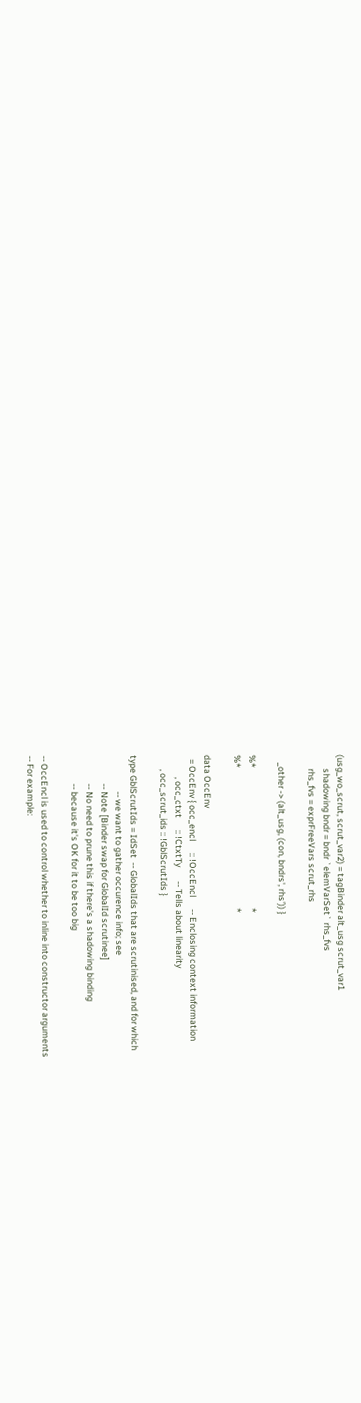(usg_wo_scrut, scrut_var2) = tagBinder alt_usg scrut_var1
       shadowing bndr = bndr `elemVarSet` rhs_fvs
       rhs_fvs = exprFreeVars scrut_rhs

    _other -> (alt_usg, (con, bndrs', rhs')) }

%*                                                                      *
%*                                                                      *

data OccEnv
  = OccEnv { occ_encl      :: !OccEncl      -- Enclosing context information
           , occ_ctxt      :: !CtxtTy       -- Tells about linearity
       , occ_scrut_ids :: !GblScrutIds }

type GblScrutIds = IdSet  -- GlobalIds that are scrutinised, and for which
                  -- we want to gather occurence info; see
              -- Note [Binder swap for GlobalId scrutinee]
              -- No need to prune this if there's a shadowing binding
              -- because it's OK for it to be too big

-- OccEncl is used to control whether to inline into constructor arguments
-- For example: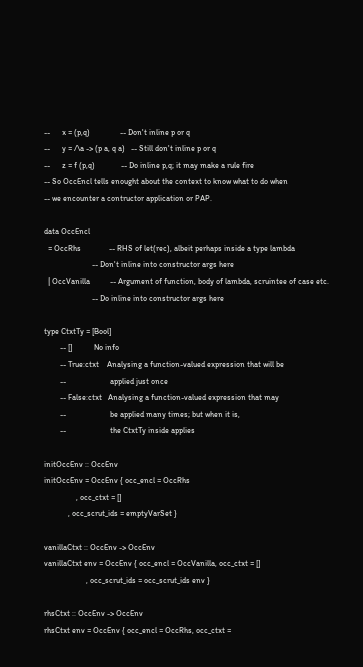--      x = (p,q)               -- Don't inline p or q
--      y = /\a -> (p a, q a)   -- Still don't inline p or q
--      z = f (p,q)             -- Do inline p,q; it may make a rule fire
-- So OccEncl tells enought about the context to know what to do when
-- we encounter a contructor application or PAP.

data OccEncl
  = OccRhs              -- RHS of let(rec), albeit perhaps inside a type lambda
                        -- Don't inline into constructor args here
  | OccVanilla          -- Argument of function, body of lambda, scruintee of case etc.
                        -- Do inline into constructor args here

type CtxtTy = [Bool]
        -- []           No info
        -- True:ctxt    Analysing a function-valued expression that will be
        --                      applied just once
        -- False:ctxt   Analysing a function-valued expression that may
        --                      be applied many times; but when it is,
        --                      the CtxtTy inside applies

initOccEnv :: OccEnv
initOccEnv = OccEnv { occ_encl = OccRhs
                , occ_ctxt = []
            , occ_scrut_ids = emptyVarSet }

vanillaCtxt :: OccEnv -> OccEnv
vanillaCtxt env = OccEnv { occ_encl = OccVanilla, occ_ctxt = []
                     , occ_scrut_ids = occ_scrut_ids env }

rhsCtxt :: OccEnv -> OccEnv
rhsCtxt env = OccEnv { occ_encl = OccRhs, occ_ctxt =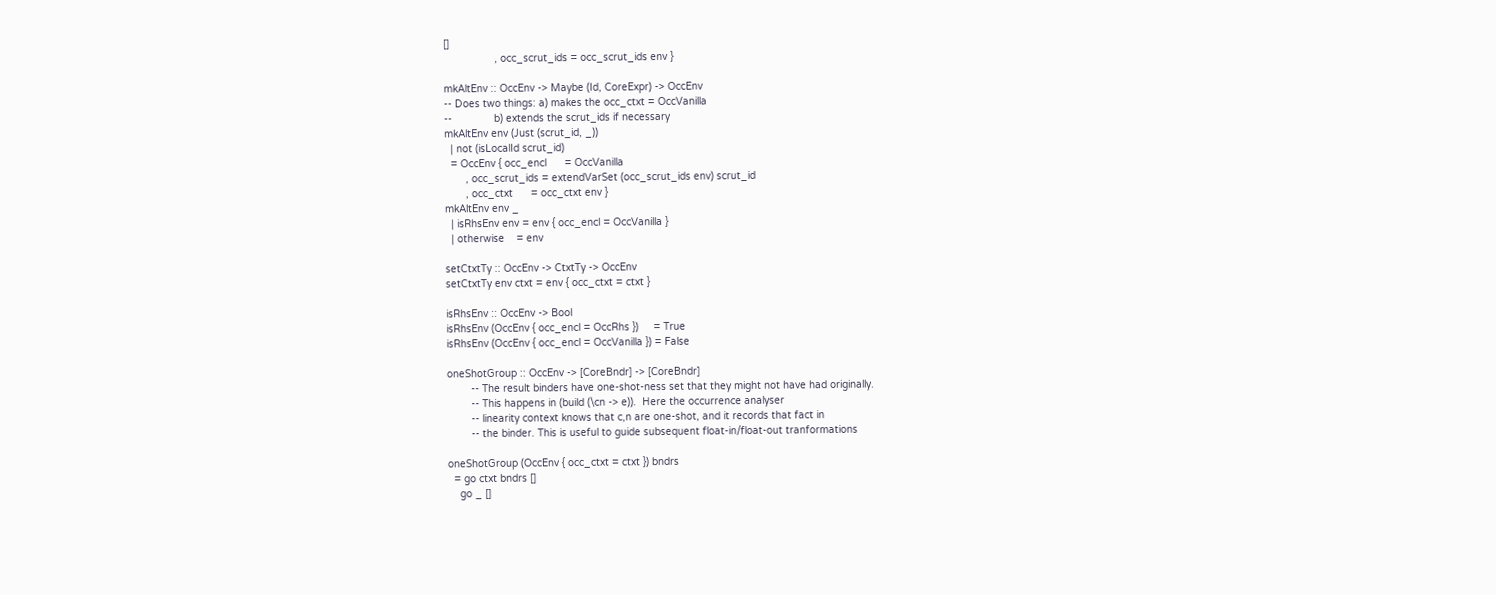[]
                 , occ_scrut_ids = occ_scrut_ids env }

mkAltEnv :: OccEnv -> Maybe (Id, CoreExpr) -> OccEnv
-- Does two things: a) makes the occ_ctxt = OccVanilla
--              b) extends the scrut_ids if necessary
mkAltEnv env (Just (scrut_id, _))
  | not (isLocalId scrut_id)
  = OccEnv { occ_encl      = OccVanilla
       , occ_scrut_ids = extendVarSet (occ_scrut_ids env) scrut_id
       , occ_ctxt      = occ_ctxt env }
mkAltEnv env _
  | isRhsEnv env = env { occ_encl = OccVanilla }
  | otherwise    = env

setCtxtTy :: OccEnv -> CtxtTy -> OccEnv
setCtxtTy env ctxt = env { occ_ctxt = ctxt }

isRhsEnv :: OccEnv -> Bool
isRhsEnv (OccEnv { occ_encl = OccRhs })     = True
isRhsEnv (OccEnv { occ_encl = OccVanilla }) = False

oneShotGroup :: OccEnv -> [CoreBndr] -> [CoreBndr]
        -- The result binders have one-shot-ness set that they might not have had originally.
        -- This happens in (build (\cn -> e)).  Here the occurrence analyser
        -- linearity context knows that c,n are one-shot, and it records that fact in
        -- the binder. This is useful to guide subsequent float-in/float-out tranformations

oneShotGroup (OccEnv { occ_ctxt = ctxt }) bndrs
  = go ctxt bndrs []
    go _ []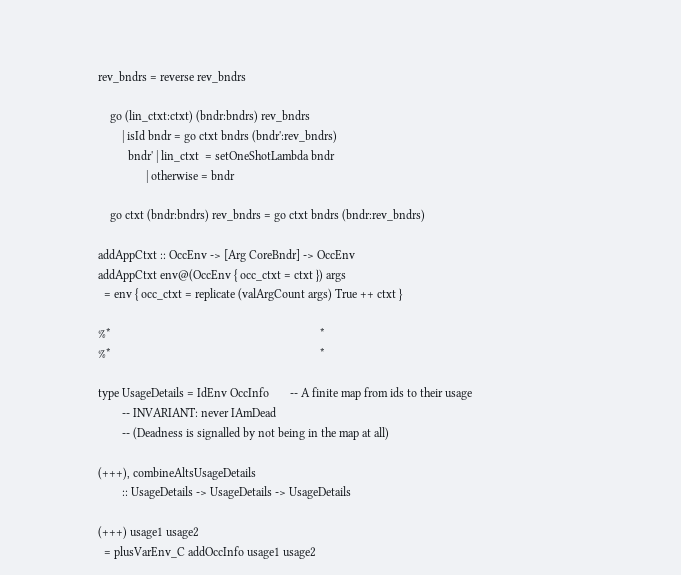rev_bndrs = reverse rev_bndrs

    go (lin_ctxt:ctxt) (bndr:bndrs) rev_bndrs
        | isId bndr = go ctxt bndrs (bndr':rev_bndrs)
          bndr' | lin_ctxt  = setOneShotLambda bndr
                | otherwise = bndr

    go ctxt (bndr:bndrs) rev_bndrs = go ctxt bndrs (bndr:rev_bndrs)

addAppCtxt :: OccEnv -> [Arg CoreBndr] -> OccEnv
addAppCtxt env@(OccEnv { occ_ctxt = ctxt }) args
  = env { occ_ctxt = replicate (valArgCount args) True ++ ctxt }

%*                                                                      *
%*                                                                      *

type UsageDetails = IdEnv OccInfo       -- A finite map from ids to their usage
        -- INVARIANT: never IAmDead
        -- (Deadness is signalled by not being in the map at all)

(+++), combineAltsUsageDetails
        :: UsageDetails -> UsageDetails -> UsageDetails

(+++) usage1 usage2
  = plusVarEnv_C addOccInfo usage1 usage2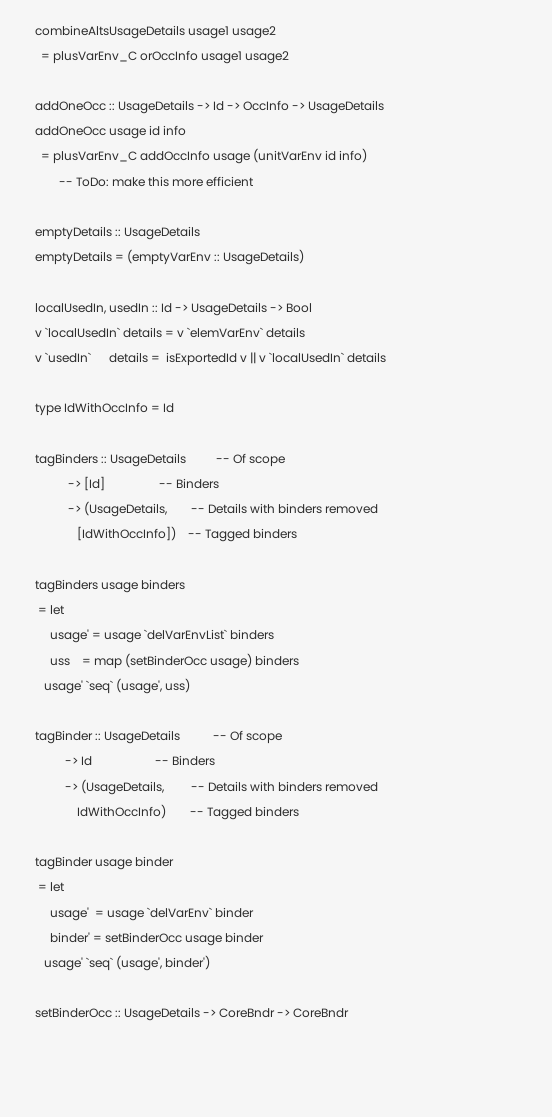combineAltsUsageDetails usage1 usage2
  = plusVarEnv_C orOccInfo usage1 usage2

addOneOcc :: UsageDetails -> Id -> OccInfo -> UsageDetails
addOneOcc usage id info
  = plusVarEnv_C addOccInfo usage (unitVarEnv id info)
        -- ToDo: make this more efficient

emptyDetails :: UsageDetails
emptyDetails = (emptyVarEnv :: UsageDetails)

localUsedIn, usedIn :: Id -> UsageDetails -> Bool
v `localUsedIn` details = v `elemVarEnv` details
v `usedIn`      details =  isExportedId v || v `localUsedIn` details

type IdWithOccInfo = Id

tagBinders :: UsageDetails          -- Of scope
           -> [Id]                  -- Binders
           -> (UsageDetails,        -- Details with binders removed
              [IdWithOccInfo])    -- Tagged binders

tagBinders usage binders
 = let
     usage' = usage `delVarEnvList` binders
     uss    = map (setBinderOcc usage) binders
   usage' `seq` (usage', uss)

tagBinder :: UsageDetails           -- Of scope
          -> Id                     -- Binders
          -> (UsageDetails,         -- Details with binders removed
              IdWithOccInfo)        -- Tagged binders

tagBinder usage binder
 = let
     usage'  = usage `delVarEnv` binder
     binder' = setBinderOcc usage binder
   usage' `seq` (usage', binder')

setBinderOcc :: UsageDetails -> CoreBndr -> CoreBndr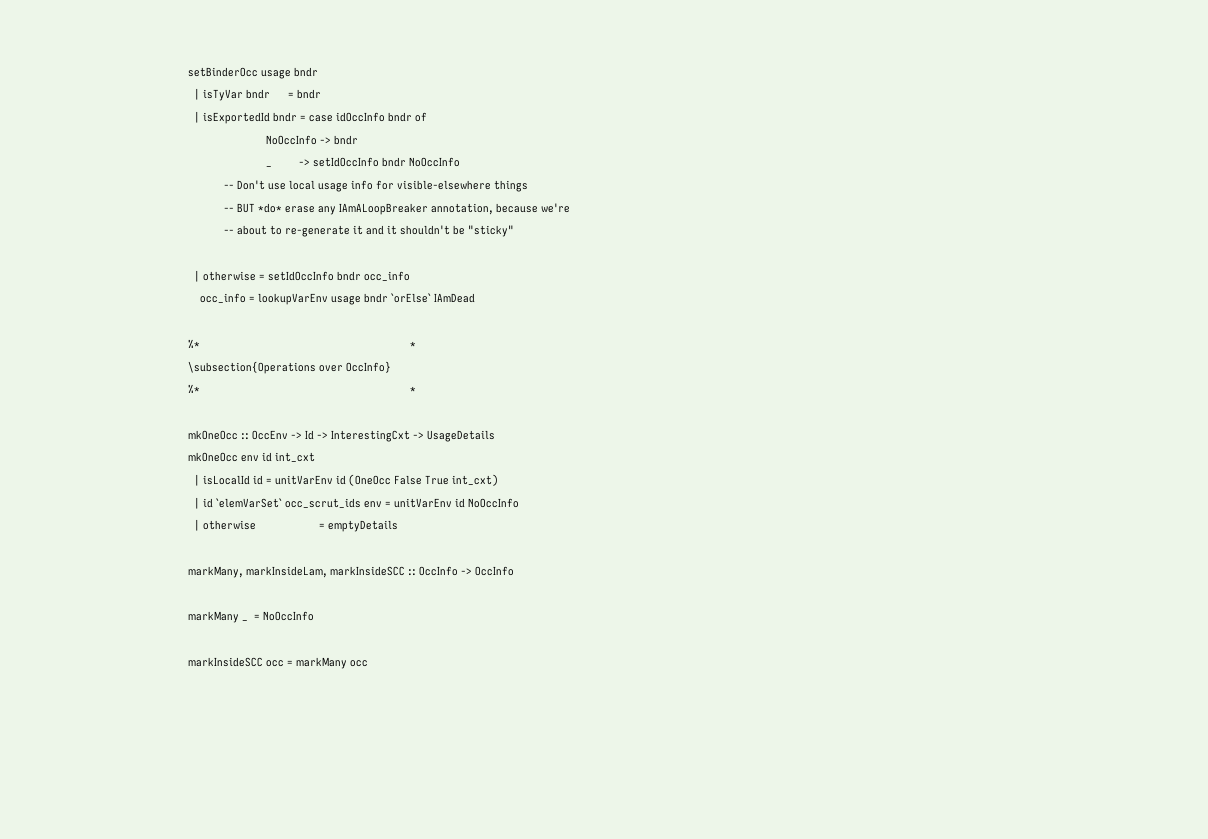setBinderOcc usage bndr
  | isTyVar bndr      = bndr
  | isExportedId bndr = case idOccInfo bndr of
                          NoOccInfo -> bndr
                          _         -> setIdOccInfo bndr NoOccInfo
            -- Don't use local usage info for visible-elsewhere things
            -- BUT *do* erase any IAmALoopBreaker annotation, because we're
            -- about to re-generate it and it shouldn't be "sticky"

  | otherwise = setIdOccInfo bndr occ_info
    occ_info = lookupVarEnv usage bndr `orElse` IAmDead

%*                                                                      *
\subsection{Operations over OccInfo}
%*                                                                      *

mkOneOcc :: OccEnv -> Id -> InterestingCxt -> UsageDetails
mkOneOcc env id int_cxt
  | isLocalId id = unitVarEnv id (OneOcc False True int_cxt)
  | id `elemVarSet` occ_scrut_ids env = unitVarEnv id NoOccInfo
  | otherwise                     = emptyDetails

markMany, markInsideLam, markInsideSCC :: OccInfo -> OccInfo

markMany _  = NoOccInfo

markInsideSCC occ = markMany occ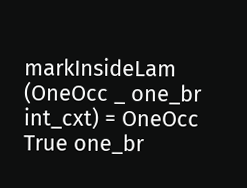markInsideLam (OneOcc _ one_br int_cxt) = OneOcc True one_br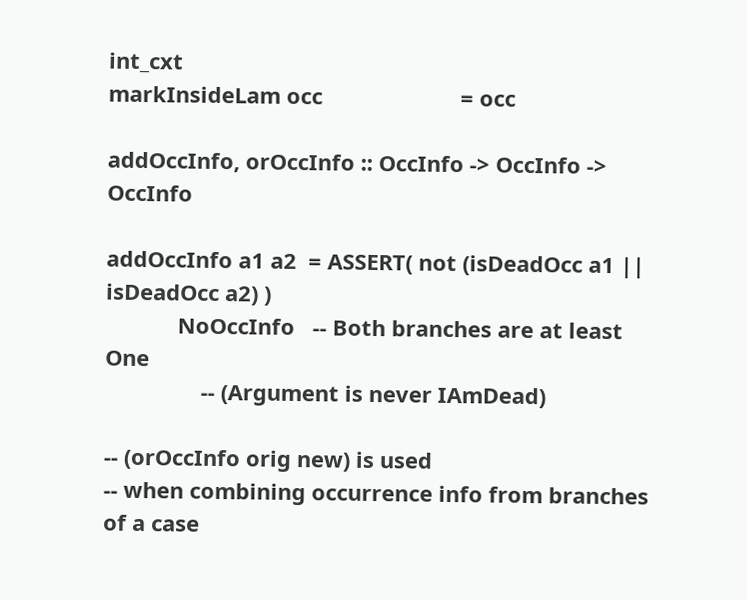int_cxt
markInsideLam occ                       = occ

addOccInfo, orOccInfo :: OccInfo -> OccInfo -> OccInfo

addOccInfo a1 a2  = ASSERT( not (isDeadOcc a1 || isDeadOcc a2) )
            NoOccInfo   -- Both branches are at least One
                -- (Argument is never IAmDead)

-- (orOccInfo orig new) is used
-- when combining occurrence info from branches of a case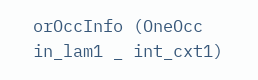orOccInfo (OneOcc in_lam1 _ int_cxt1)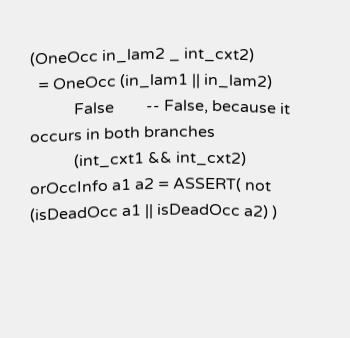(OneOcc in_lam2 _ int_cxt2)
  = OneOcc (in_lam1 || in_lam2)
           False        -- False, because it occurs in both branches
           (int_cxt1 && int_cxt2)
orOccInfo a1 a2 = ASSERT( not (isDeadOcc a1 || isDeadOcc a2) )